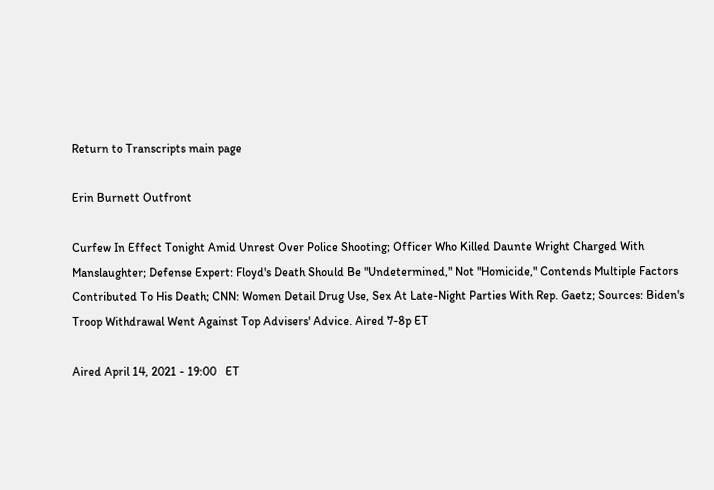Return to Transcripts main page

Erin Burnett Outfront

Curfew In Effect Tonight Amid Unrest Over Police Shooting; Officer Who Killed Daunte Wright Charged With Manslaughter; Defense Expert: Floyd's Death Should Be "Undetermined," Not "Homicide," Contends Multiple Factors Contributed To His Death; CNN: Women Detail Drug Use, Sex At Late-Night Parties With Rep. Gaetz; Sources: Biden's Troop Withdrawal Went Against Top Advisers' Advice. Aired 7-8p ET

Aired April 14, 2021 - 19:00   ET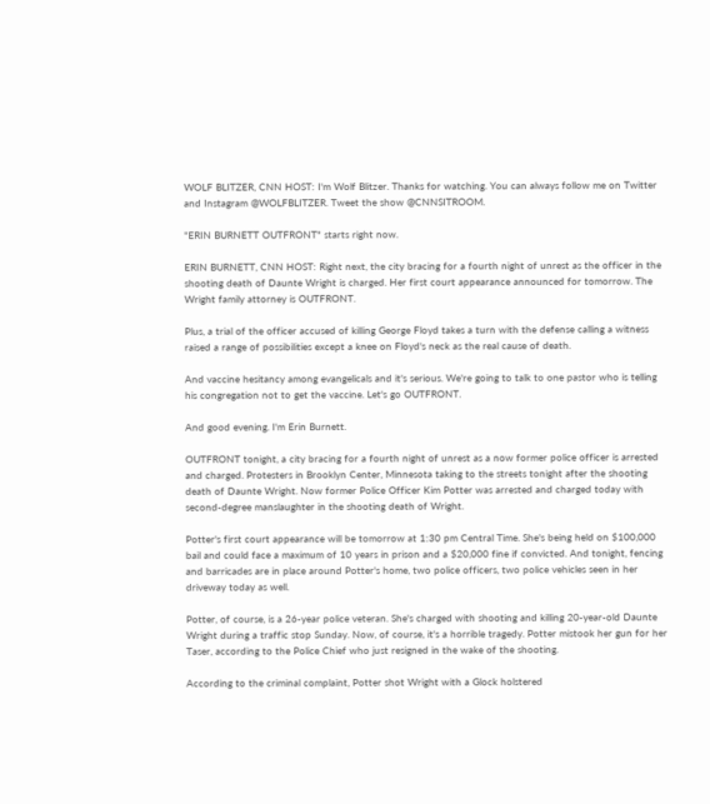WOLF BLITZER, CNN HOST: I'm Wolf Blitzer. Thanks for watching. You can always follow me on Twitter and Instagram @WOLFBLITZER. Tweet the show @CNNSITROOM.

"ERIN BURNETT OUTFRONT" starts right now.

ERIN BURNETT, CNN HOST: Right next, the city bracing for a fourth night of unrest as the officer in the shooting death of Daunte Wright is charged. Her first court appearance announced for tomorrow. The Wright family attorney is OUTFRONT.

Plus, a trial of the officer accused of killing George Floyd takes a turn with the defense calling a witness raised a range of possibilities except a knee on Floyd's neck as the real cause of death.

And vaccine hesitancy among evangelicals and it's serious. We're going to talk to one pastor who is telling his congregation not to get the vaccine. Let's go OUTFRONT.

And good evening. I'm Erin Burnett.

OUTFRONT tonight, a city bracing for a fourth night of unrest as a now former police officer is arrested and charged. Protesters in Brooklyn Center, Minnesota taking to the streets tonight after the shooting death of Daunte Wright. Now former Police Officer Kim Potter was arrested and charged today with second-degree manslaughter in the shooting death of Wright.

Potter's first court appearance will be tomorrow at 1:30 pm Central Time. She's being held on $100,000 bail and could face a maximum of 10 years in prison and a $20,000 fine if convicted. And tonight, fencing and barricades are in place around Potter's home, two police officers, two police vehicles seen in her driveway today as well.

Potter, of course, is a 26-year police veteran. She's charged with shooting and killing 20-year-old Daunte Wright during a traffic stop Sunday. Now, of course, it's a horrible tragedy. Potter mistook her gun for her Taser, according to the Police Chief who just resigned in the wake of the shooting.

According to the criminal complaint, Potter shot Wright with a Glock holstered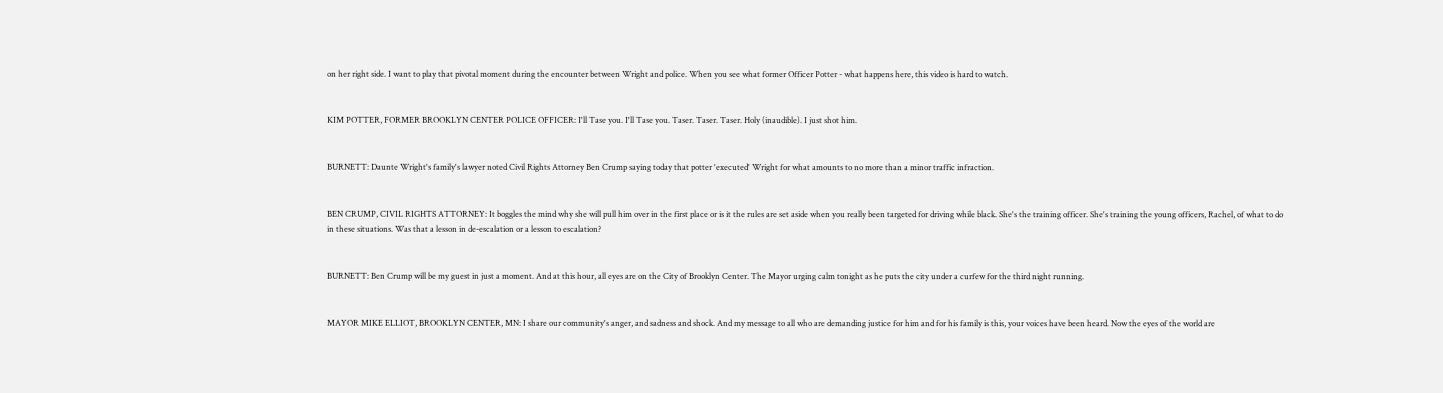on her right side. I want to play that pivotal moment during the encounter between Wright and police. When you see what former Officer Potter - what happens here, this video is hard to watch.


KIM POTTER, FORMER BROOKLYN CENTER POLICE OFFICER: I'll Tase you. I'll Tase you. Taser. Taser. Taser. Holy (inaudible). I just shot him.


BURNETT: Daunte Wright's family's lawyer noted Civil Rights Attorney Ben Crump saying today that potter 'executed' Wright for what amounts to no more than a minor traffic infraction.


BEN CRUMP, CIVIL RIGHTS ATTORNEY: It boggles the mind why she will pull him over in the first place or is it the rules are set aside when you really been targeted for driving while black. She's the training officer. She's training the young officers, Rachel, of what to do in these situations. Was that a lesson in de-escalation or a lesson to escalation?


BURNETT: Ben Crump will be my guest in just a moment. And at this hour, all eyes are on the City of Brooklyn Center. The Mayor urging calm tonight as he puts the city under a curfew for the third night running.


MAYOR MIKE ELLIOT, BROOKLYN CENTER, MN: I share our community's anger, and sadness and shock. And my message to all who are demanding justice for him and for his family is this, your voices have been heard. Now the eyes of the world are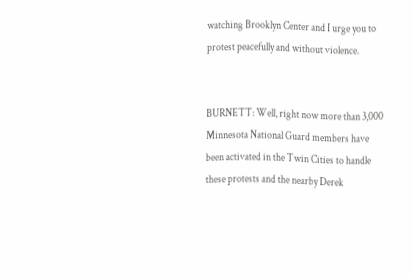watching Brooklyn Center and I urge you to protest peacefully and without violence.


BURNETT: Well, right now more than 3,000 Minnesota National Guard members have been activated in the Twin Cities to handle these protests and the nearby Derek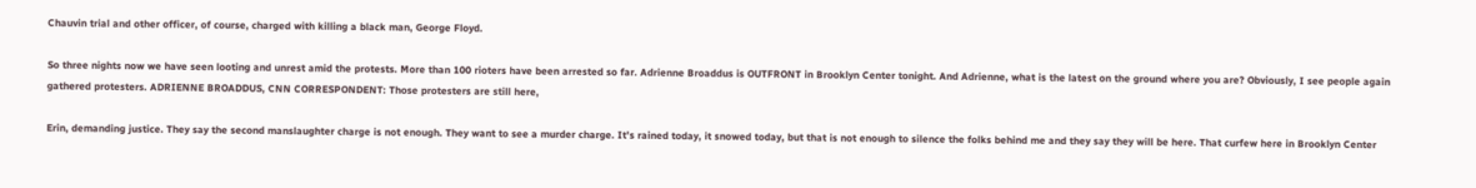Chauvin trial and other officer, of course, charged with killing a black man, George Floyd.

So three nights now we have seen looting and unrest amid the protests. More than 100 rioters have been arrested so far. Adrienne Broaddus is OUTFRONT in Brooklyn Center tonight. And Adrienne, what is the latest on the ground where you are? Obviously, I see people again gathered protesters. ADRIENNE BROADDUS, CNN CORRESPONDENT: Those protesters are still here,

Erin, demanding justice. They say the second manslaughter charge is not enough. They want to see a murder charge. It's rained today, it snowed today, but that is not enough to silence the folks behind me and they say they will be here. That curfew here in Brooklyn Center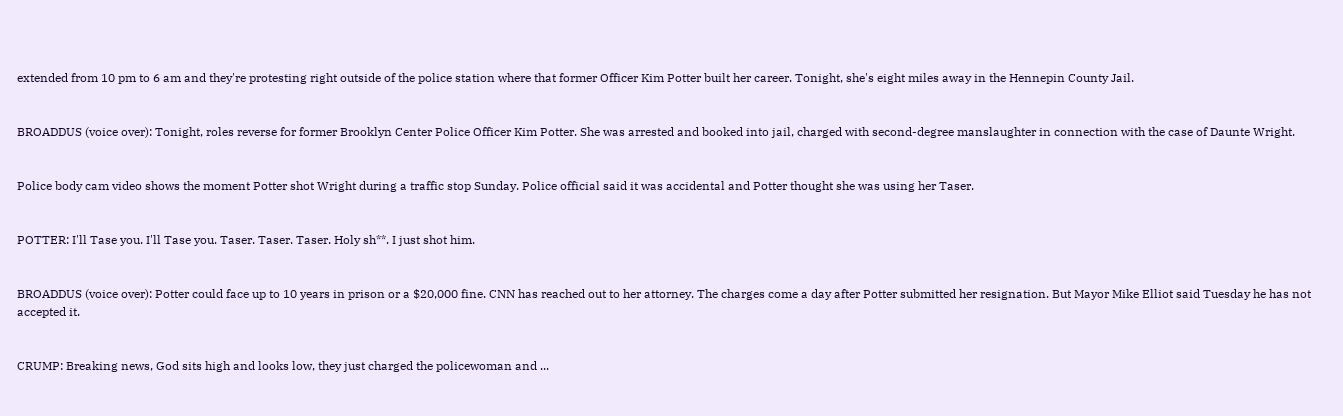extended from 10 pm to 6 am and they're protesting right outside of the police station where that former Officer Kim Potter built her career. Tonight, she's eight miles away in the Hennepin County Jail.


BROADDUS (voice over): Tonight, roles reverse for former Brooklyn Center Police Officer Kim Potter. She was arrested and booked into jail, charged with second-degree manslaughter in connection with the case of Daunte Wright.


Police body cam video shows the moment Potter shot Wright during a traffic stop Sunday. Police official said it was accidental and Potter thought she was using her Taser.


POTTER: I'll Tase you. I'll Tase you. Taser. Taser. Taser. Holy sh**. I just shot him.


BROADDUS (voice over): Potter could face up to 10 years in prison or a $20,000 fine. CNN has reached out to her attorney. The charges come a day after Potter submitted her resignation. But Mayor Mike Elliot said Tuesday he has not accepted it.


CRUMP: Breaking news, God sits high and looks low, they just charged the policewoman and ...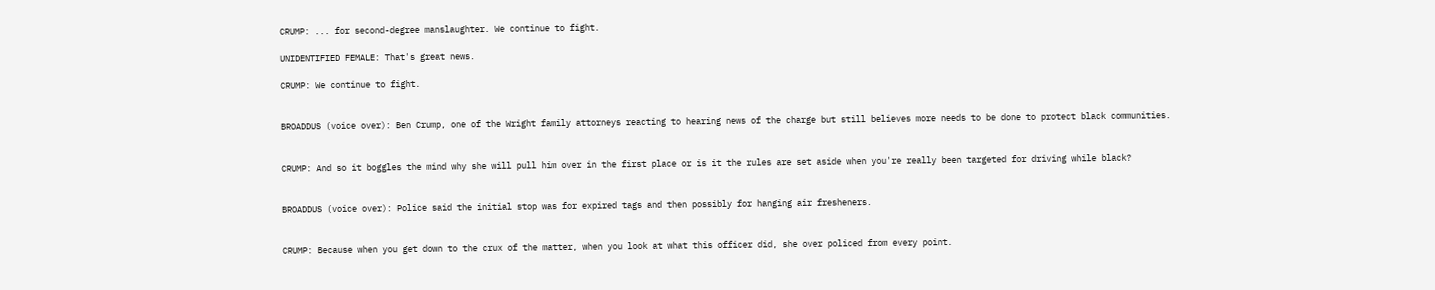CRUMP: ... for second-degree manslaughter. We continue to fight.

UNIDENTIFIED FEMALE: That's great news.

CRUMP: We continue to fight.


BROADDUS (voice over): Ben Crump, one of the Wright family attorneys reacting to hearing news of the charge but still believes more needs to be done to protect black communities.


CRUMP: And so it boggles the mind why she will pull him over in the first place or is it the rules are set aside when you're really been targeted for driving while black?


BROADDUS (voice over): Police said the initial stop was for expired tags and then possibly for hanging air fresheners.


CRUMP: Because when you get down to the crux of the matter, when you look at what this officer did, she over policed from every point.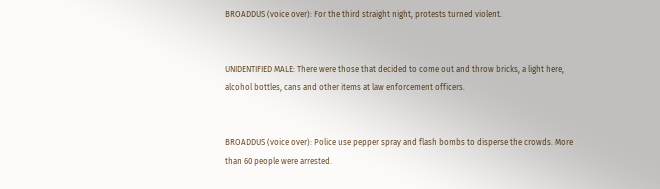BROADDUS (voice over): For the third straight night, protests turned violent.


UNIDENTIFIED MALE: There were those that decided to come out and throw bricks, a light here, alcohol bottles, cans and other items at law enforcement officers.


BROADDUS (voice over): Police use pepper spray and flash bombs to disperse the crowds. More than 60 people were arrested.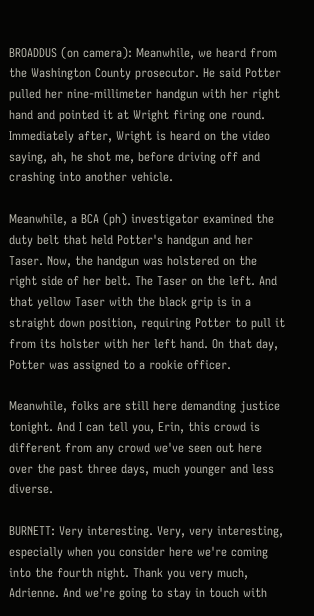BROADDUS (on camera): Meanwhile, we heard from the Washington County prosecutor. He said Potter pulled her nine-millimeter handgun with her right hand and pointed it at Wright firing one round. Immediately after, Wright is heard on the video saying, ah, he shot me, before driving off and crashing into another vehicle.

Meanwhile, a BCA (ph) investigator examined the duty belt that held Potter's handgun and her Taser. Now, the handgun was holstered on the right side of her belt. The Taser on the left. And that yellow Taser with the black grip is in a straight down position, requiring Potter to pull it from its holster with her left hand. On that day, Potter was assigned to a rookie officer.

Meanwhile, folks are still here demanding justice tonight. And I can tell you, Erin, this crowd is different from any crowd we've seen out here over the past three days, much younger and less diverse.

BURNETT: Very interesting. Very, very interesting, especially when you consider here we're coming into the fourth night. Thank you very much, Adrienne. And we're going to stay in touch with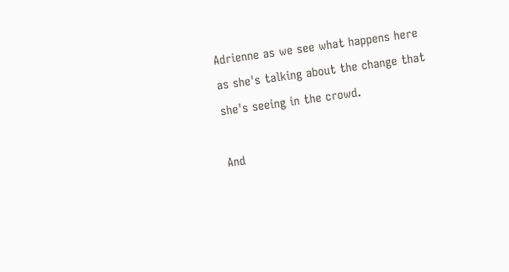Adrienne as we see what happens here as she's talking about the change that she's seeing in the crowd.

And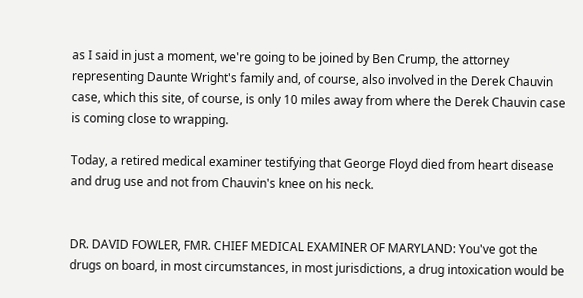as I said in just a moment, we're going to be joined by Ben Crump, the attorney representing Daunte Wright's family and, of course, also involved in the Derek Chauvin case, which this site, of course, is only 10 miles away from where the Derek Chauvin case is coming close to wrapping.

Today, a retired medical examiner testifying that George Floyd died from heart disease and drug use and not from Chauvin's knee on his neck.


DR. DAVID FOWLER, FMR. CHIEF MEDICAL EXAMINER OF MARYLAND: You've got the drugs on board, in most circumstances, in most jurisdictions, a drug intoxication would be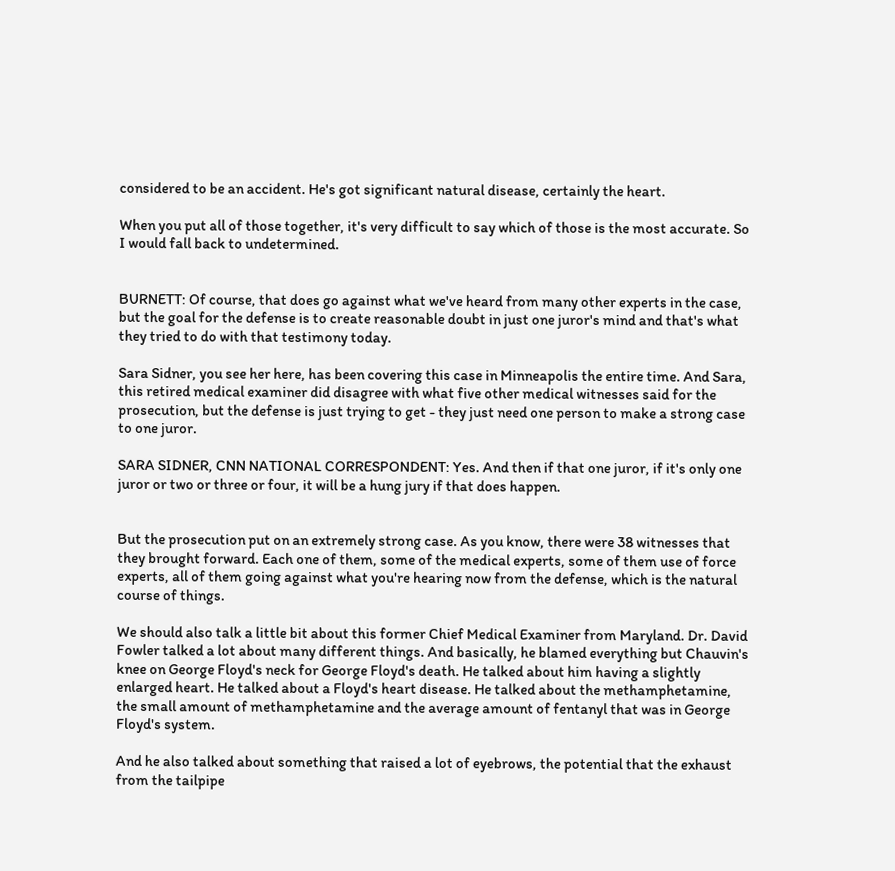considered to be an accident. He's got significant natural disease, certainly the heart.

When you put all of those together, it's very difficult to say which of those is the most accurate. So I would fall back to undetermined.


BURNETT: Of course, that does go against what we've heard from many other experts in the case, but the goal for the defense is to create reasonable doubt in just one juror's mind and that's what they tried to do with that testimony today.

Sara Sidner, you see her here, has been covering this case in Minneapolis the entire time. And Sara, this retired medical examiner did disagree with what five other medical witnesses said for the prosecution, but the defense is just trying to get - they just need one person to make a strong case to one juror.

SARA SIDNER, CNN NATIONAL CORRESPONDENT: Yes. And then if that one juror, if it's only one juror or two or three or four, it will be a hung jury if that does happen.


But the prosecution put on an extremely strong case. As you know, there were 38 witnesses that they brought forward. Each one of them, some of the medical experts, some of them use of force experts, all of them going against what you're hearing now from the defense, which is the natural course of things.

We should also talk a little bit about this former Chief Medical Examiner from Maryland. Dr. David Fowler talked a lot about many different things. And basically, he blamed everything but Chauvin's knee on George Floyd's neck for George Floyd's death. He talked about him having a slightly enlarged heart. He talked about a Floyd's heart disease. He talked about the methamphetamine, the small amount of methamphetamine and the average amount of fentanyl that was in George Floyd's system.

And he also talked about something that raised a lot of eyebrows, the potential that the exhaust from the tailpipe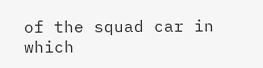of the squad car in which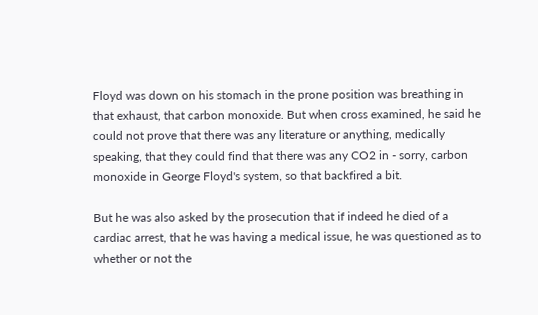Floyd was down on his stomach in the prone position was breathing in that exhaust, that carbon monoxide. But when cross examined, he said he could not prove that there was any literature or anything, medically speaking, that they could find that there was any CO2 in - sorry, carbon monoxide in George Floyd's system, so that backfired a bit.

But he was also asked by the prosecution that if indeed he died of a cardiac arrest, that he was having a medical issue, he was questioned as to whether or not the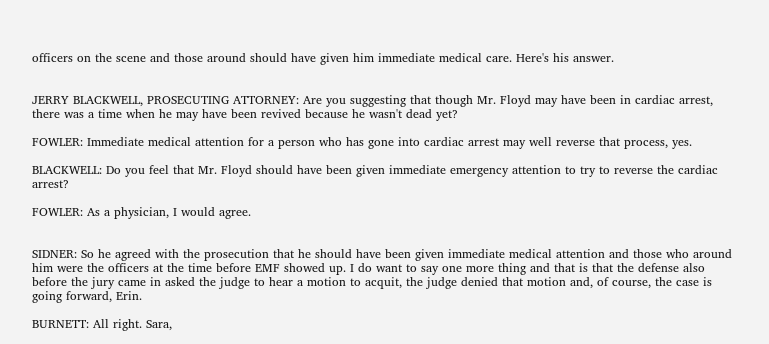officers on the scene and those around should have given him immediate medical care. Here's his answer.


JERRY BLACKWELL, PROSECUTING ATTORNEY: Are you suggesting that though Mr. Floyd may have been in cardiac arrest, there was a time when he may have been revived because he wasn't dead yet?

FOWLER: Immediate medical attention for a person who has gone into cardiac arrest may well reverse that process, yes.

BLACKWELL: Do you feel that Mr. Floyd should have been given immediate emergency attention to try to reverse the cardiac arrest?

FOWLER: As a physician, I would agree.


SIDNER: So he agreed with the prosecution that he should have been given immediate medical attention and those who around him were the officers at the time before EMF showed up. I do want to say one more thing and that is that the defense also before the jury came in asked the judge to hear a motion to acquit, the judge denied that motion and, of course, the case is going forward, Erin.

BURNETT: All right. Sara,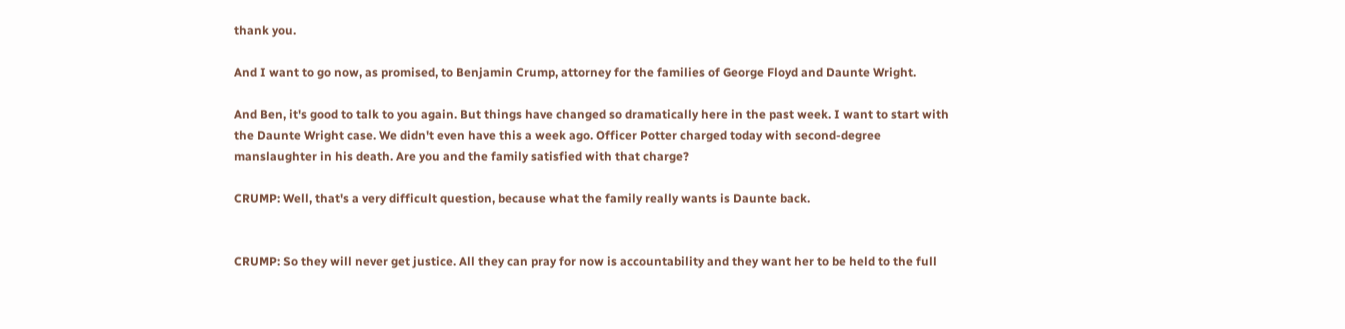thank you.

And I want to go now, as promised, to Benjamin Crump, attorney for the families of George Floyd and Daunte Wright.

And Ben, it's good to talk to you again. But things have changed so dramatically here in the past week. I want to start with the Daunte Wright case. We didn't even have this a week ago. Officer Potter charged today with second-degree manslaughter in his death. Are you and the family satisfied with that charge?

CRUMP: Well, that's a very difficult question, because what the family really wants is Daunte back.


CRUMP: So they will never get justice. All they can pray for now is accountability and they want her to be held to the full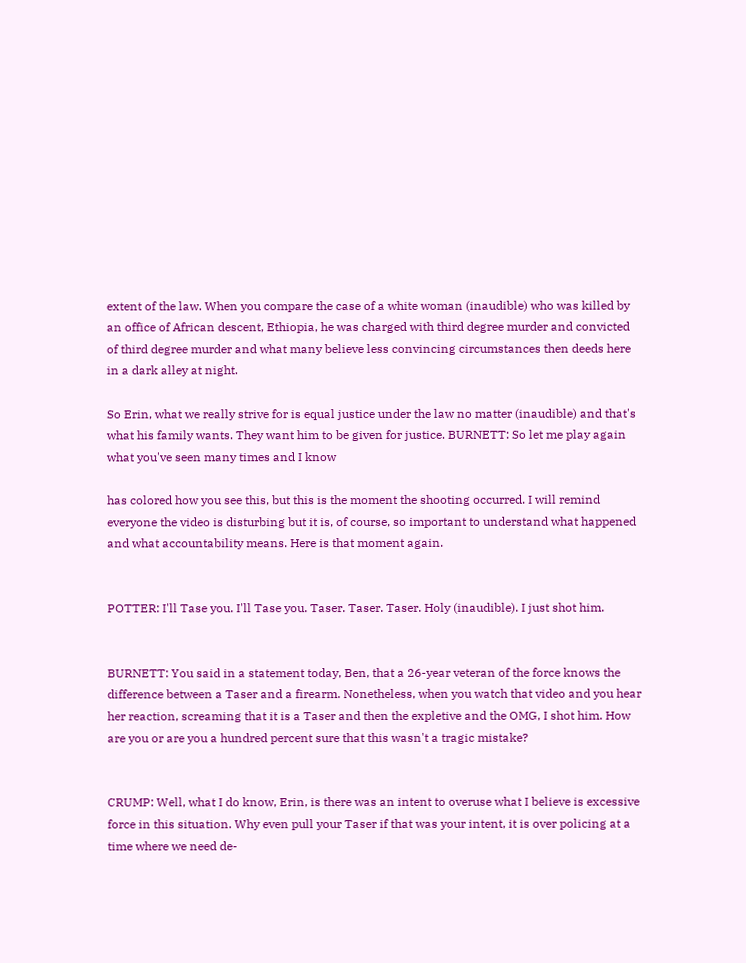extent of the law. When you compare the case of a white woman (inaudible) who was killed by an office of African descent, Ethiopia, he was charged with third degree murder and convicted of third degree murder and what many believe less convincing circumstances then deeds here in a dark alley at night.

So Erin, what we really strive for is equal justice under the law no matter (inaudible) and that's what his family wants. They want him to be given for justice. BURNETT: So let me play again what you've seen many times and I know

has colored how you see this, but this is the moment the shooting occurred. I will remind everyone the video is disturbing but it is, of course, so important to understand what happened and what accountability means. Here is that moment again.


POTTER: I'll Tase you. I'll Tase you. Taser. Taser. Taser. Holy (inaudible). I just shot him.


BURNETT: You said in a statement today, Ben, that a 26-year veteran of the force knows the difference between a Taser and a firearm. Nonetheless, when you watch that video and you hear her reaction, screaming that it is a Taser and then the expletive and the OMG, I shot him. How are you or are you a hundred percent sure that this wasn't a tragic mistake?


CRUMP: Well, what I do know, Erin, is there was an intent to overuse what I believe is excessive force in this situation. Why even pull your Taser if that was your intent, it is over policing at a time where we need de-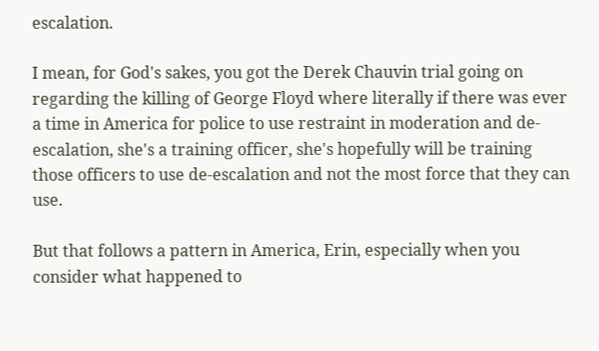escalation.

I mean, for God's sakes, you got the Derek Chauvin trial going on regarding the killing of George Floyd where literally if there was ever a time in America for police to use restraint in moderation and de-escalation, she's a training officer, she's hopefully will be training those officers to use de-escalation and not the most force that they can use.

But that follows a pattern in America, Erin, especially when you consider what happened to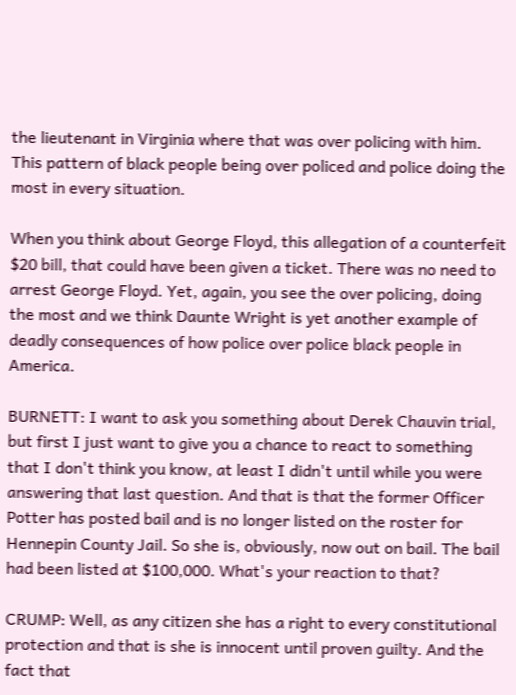the lieutenant in Virginia where that was over policing with him. This pattern of black people being over policed and police doing the most in every situation.

When you think about George Floyd, this allegation of a counterfeit $20 bill, that could have been given a ticket. There was no need to arrest George Floyd. Yet, again, you see the over policing, doing the most and we think Daunte Wright is yet another example of deadly consequences of how police over police black people in America.

BURNETT: I want to ask you something about Derek Chauvin trial, but first I just want to give you a chance to react to something that I don't think you know, at least I didn't until while you were answering that last question. And that is that the former Officer Potter has posted bail and is no longer listed on the roster for Hennepin County Jail. So she is, obviously, now out on bail. The bail had been listed at $100,000. What's your reaction to that?

CRUMP: Well, as any citizen she has a right to every constitutional protection and that is she is innocent until proven guilty. And the fact that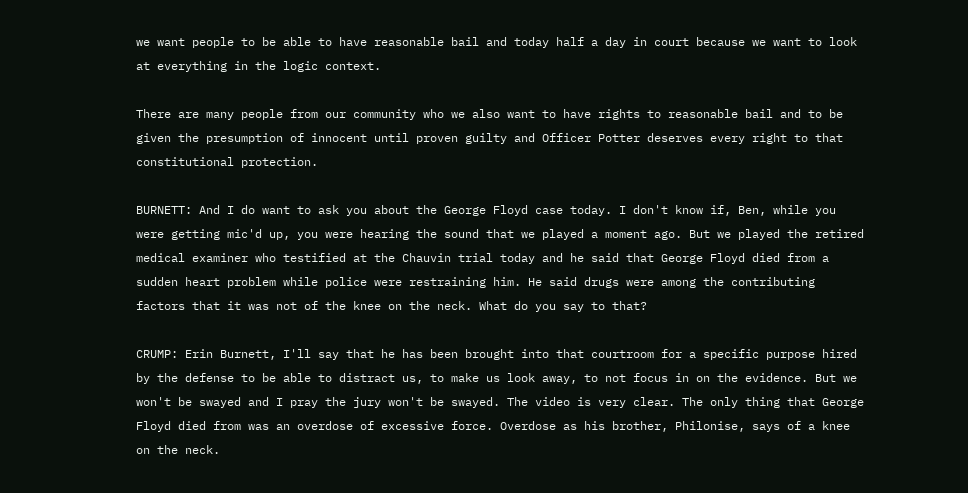we want people to be able to have reasonable bail and today half a day in court because we want to look at everything in the logic context.

There are many people from our community who we also want to have rights to reasonable bail and to be given the presumption of innocent until proven guilty and Officer Potter deserves every right to that constitutional protection.

BURNETT: And I do want to ask you about the George Floyd case today. I don't know if, Ben, while you were getting mic'd up, you were hearing the sound that we played a moment ago. But we played the retired medical examiner who testified at the Chauvin trial today and he said that George Floyd died from a sudden heart problem while police were restraining him. He said drugs were among the contributing factors that it was not of the knee on the neck. What do you say to that?

CRUMP: Erin Burnett, I'll say that he has been brought into that courtroom for a specific purpose hired by the defense to be able to distract us, to make us look away, to not focus in on the evidence. But we won't be swayed and I pray the jury won't be swayed. The video is very clear. The only thing that George Floyd died from was an overdose of excessive force. Overdose as his brother, Philonise, says of a knee on the neck.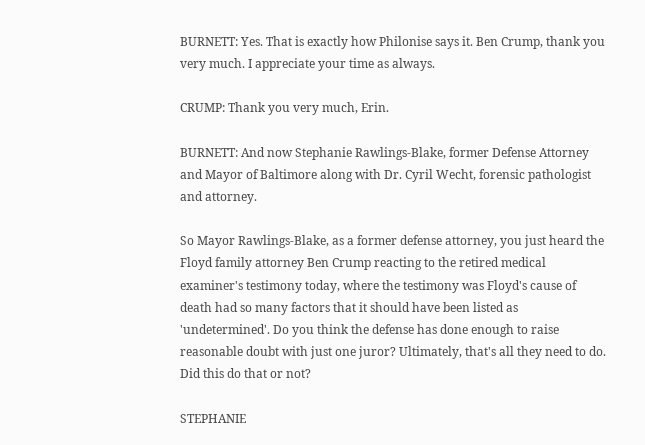BURNETT: Yes. That is exactly how Philonise says it. Ben Crump, thank you very much. I appreciate your time as always.

CRUMP: Thank you very much, Erin.

BURNETT: And now Stephanie Rawlings-Blake, former Defense Attorney and Mayor of Baltimore along with Dr. Cyril Wecht, forensic pathologist and attorney.

So Mayor Rawlings-Blake, as a former defense attorney, you just heard the Floyd family attorney Ben Crump reacting to the retired medical examiner's testimony today, where the testimony was Floyd's cause of death had so many factors that it should have been listed as 'undetermined'. Do you think the defense has done enough to raise reasonable doubt with just one juror? Ultimately, that's all they need to do. Did this do that or not?

STEPHANIE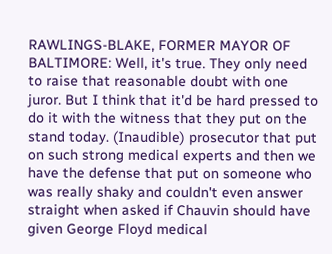RAWLINGS-BLAKE, FORMER MAYOR OF BALTIMORE: Well, it's true. They only need to raise that reasonable doubt with one juror. But I think that it'd be hard pressed to do it with the witness that they put on the stand today. (Inaudible) prosecutor that put on such strong medical experts and then we have the defense that put on someone who was really shaky and couldn't even answer straight when asked if Chauvin should have given George Floyd medical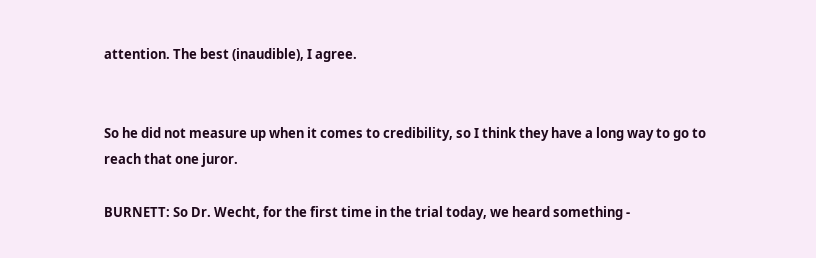attention. The best (inaudible), I agree.


So he did not measure up when it comes to credibility, so I think they have a long way to go to reach that one juror.

BURNETT: So Dr. Wecht, for the first time in the trial today, we heard something -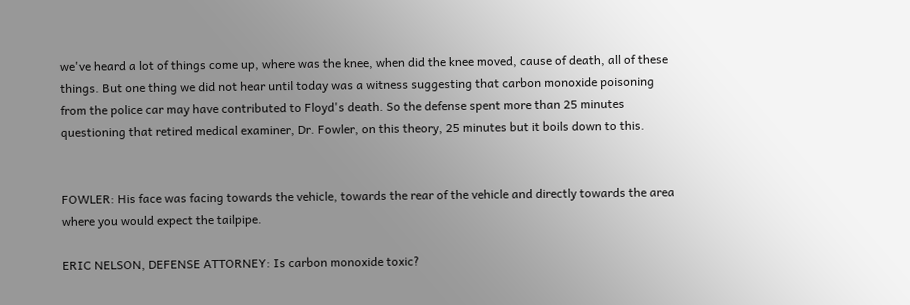we've heard a lot of things come up, where was the knee, when did the knee moved, cause of death, all of these things. But one thing we did not hear until today was a witness suggesting that carbon monoxide poisoning from the police car may have contributed to Floyd's death. So the defense spent more than 25 minutes questioning that retired medical examiner, Dr. Fowler, on this theory, 25 minutes but it boils down to this.


FOWLER: His face was facing towards the vehicle, towards the rear of the vehicle and directly towards the area where you would expect the tailpipe.

ERIC NELSON, DEFENSE ATTORNEY: Is carbon monoxide toxic?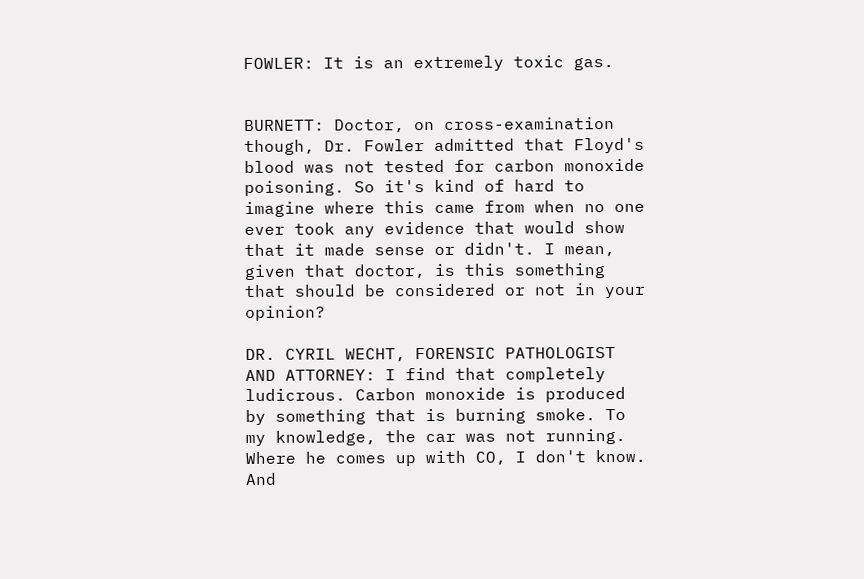FOWLER: It is an extremely toxic gas.


BURNETT: Doctor, on cross-examination though, Dr. Fowler admitted that Floyd's blood was not tested for carbon monoxide poisoning. So it's kind of hard to imagine where this came from when no one ever took any evidence that would show that it made sense or didn't. I mean, given that doctor, is this something that should be considered or not in your opinion?

DR. CYRIL WECHT, FORENSIC PATHOLOGIST AND ATTORNEY: I find that completely ludicrous. Carbon monoxide is produced by something that is burning smoke. To my knowledge, the car was not running. Where he comes up with CO, I don't know. And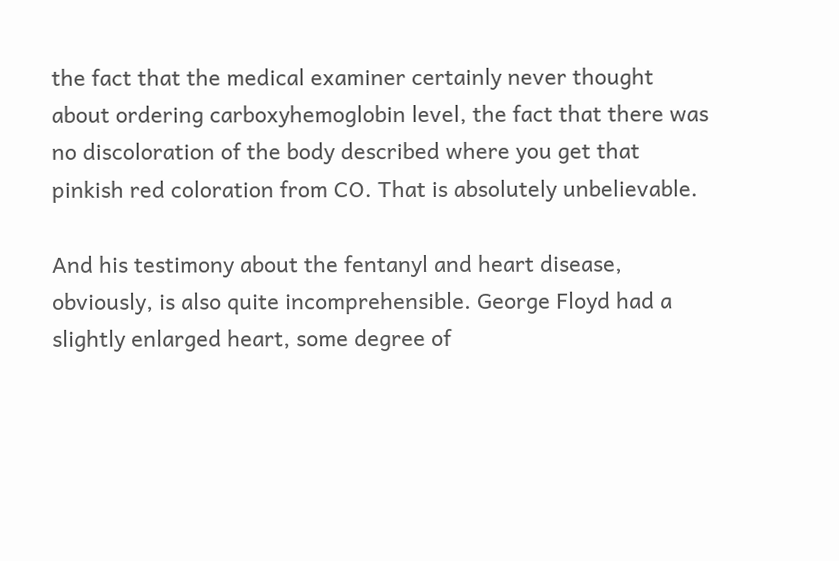the fact that the medical examiner certainly never thought about ordering carboxyhemoglobin level, the fact that there was no discoloration of the body described where you get that pinkish red coloration from CO. That is absolutely unbelievable.

And his testimony about the fentanyl and heart disease, obviously, is also quite incomprehensible. George Floyd had a slightly enlarged heart, some degree of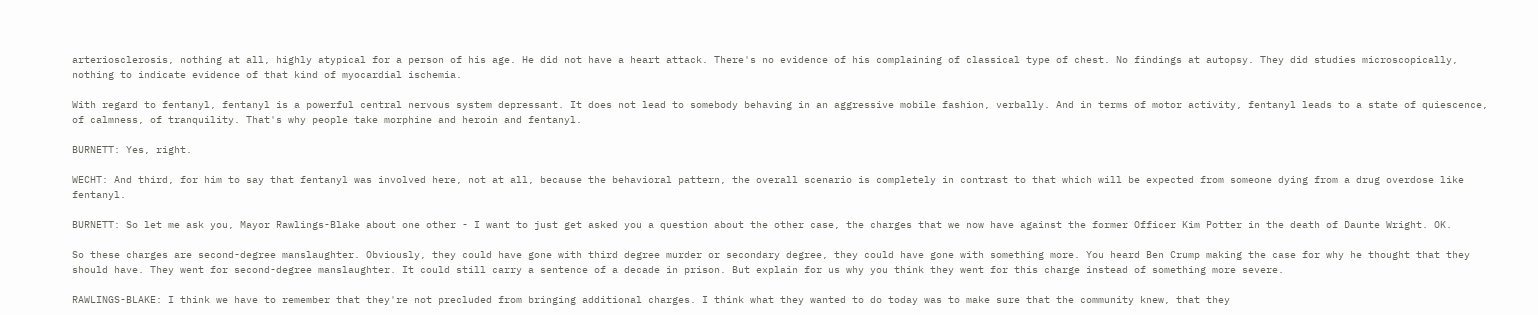arteriosclerosis, nothing at all, highly atypical for a person of his age. He did not have a heart attack. There's no evidence of his complaining of classical type of chest. No findings at autopsy. They did studies microscopically, nothing to indicate evidence of that kind of myocardial ischemia.

With regard to fentanyl, fentanyl is a powerful central nervous system depressant. It does not lead to somebody behaving in an aggressive mobile fashion, verbally. And in terms of motor activity, fentanyl leads to a state of quiescence, of calmness, of tranquility. That's why people take morphine and heroin and fentanyl.

BURNETT: Yes, right.

WECHT: And third, for him to say that fentanyl was involved here, not at all, because the behavioral pattern, the overall scenario is completely in contrast to that which will be expected from someone dying from a drug overdose like fentanyl.

BURNETT: So let me ask you, Mayor Rawlings-Blake about one other - I want to just get asked you a question about the other case, the charges that we now have against the former Officer Kim Potter in the death of Daunte Wright. OK.

So these charges are second-degree manslaughter. Obviously, they could have gone with third degree murder or secondary degree, they could have gone with something more. You heard Ben Crump making the case for why he thought that they should have. They went for second-degree manslaughter. It could still carry a sentence of a decade in prison. But explain for us why you think they went for this charge instead of something more severe.

RAWLINGS-BLAKE: I think we have to remember that they're not precluded from bringing additional charges. I think what they wanted to do today was to make sure that the community knew, that they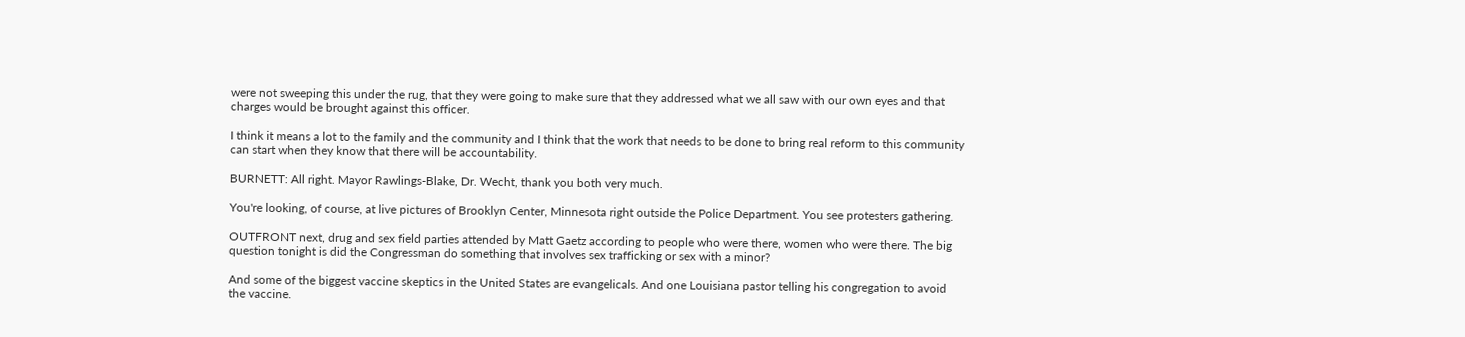were not sweeping this under the rug, that they were going to make sure that they addressed what we all saw with our own eyes and that charges would be brought against this officer.

I think it means a lot to the family and the community and I think that the work that needs to be done to bring real reform to this community can start when they know that there will be accountability.

BURNETT: All right. Mayor Rawlings-Blake, Dr. Wecht, thank you both very much.

You're looking, of course, at live pictures of Brooklyn Center, Minnesota right outside the Police Department. You see protesters gathering.

OUTFRONT next, drug and sex field parties attended by Matt Gaetz according to people who were there, women who were there. The big question tonight is did the Congressman do something that involves sex trafficking or sex with a minor?

And some of the biggest vaccine skeptics in the United States are evangelicals. And one Louisiana pastor telling his congregation to avoid the vaccine.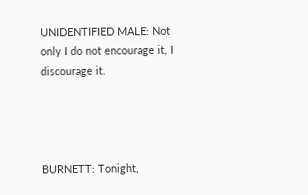UNIDENTIFIED MALE: Not only I do not encourage it, I discourage it.




BURNETT: Tonight,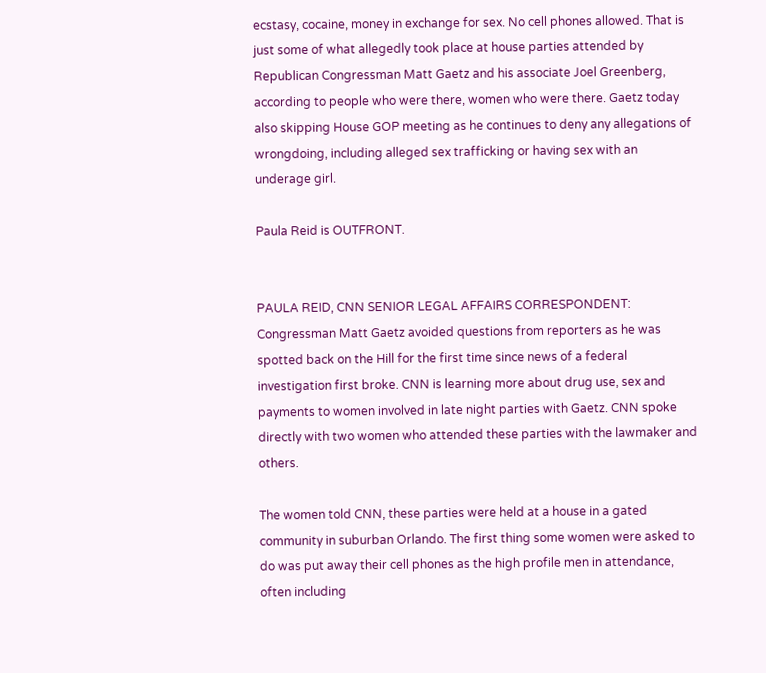ecstasy, cocaine, money in exchange for sex. No cell phones allowed. That is just some of what allegedly took place at house parties attended by Republican Congressman Matt Gaetz and his associate Joel Greenberg, according to people who were there, women who were there. Gaetz today also skipping House GOP meeting as he continues to deny any allegations of wrongdoing, including alleged sex trafficking or having sex with an underage girl.

Paula Reid is OUTFRONT.


PAULA REID, CNN SENIOR LEGAL AFFAIRS CORRESPONDENT: Congressman Matt Gaetz avoided questions from reporters as he was spotted back on the Hill for the first time since news of a federal investigation first broke. CNN is learning more about drug use, sex and payments to women involved in late night parties with Gaetz. CNN spoke directly with two women who attended these parties with the lawmaker and others.

The women told CNN, these parties were held at a house in a gated community in suburban Orlando. The first thing some women were asked to do was put away their cell phones as the high profile men in attendance, often including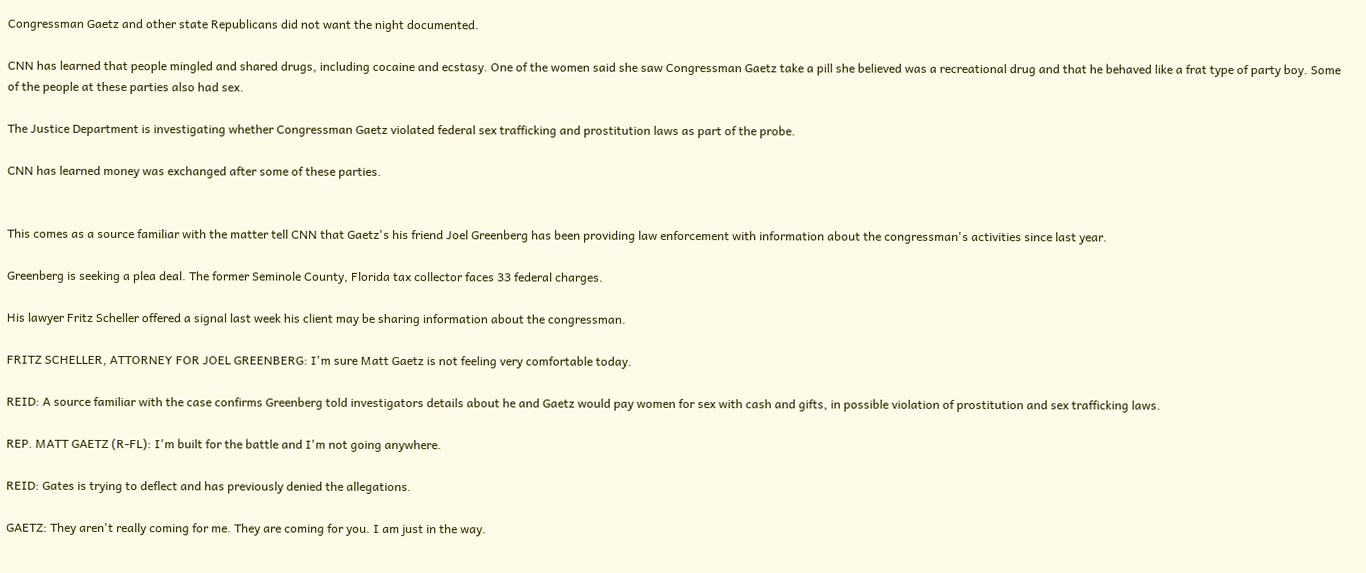Congressman Gaetz and other state Republicans did not want the night documented.

CNN has learned that people mingled and shared drugs, including cocaine and ecstasy. One of the women said she saw Congressman Gaetz take a pill she believed was a recreational drug and that he behaved like a frat type of party boy. Some of the people at these parties also had sex.

The Justice Department is investigating whether Congressman Gaetz violated federal sex trafficking and prostitution laws as part of the probe.

CNN has learned money was exchanged after some of these parties.


This comes as a source familiar with the matter tell CNN that Gaetz's his friend Joel Greenberg has been providing law enforcement with information about the congressman's activities since last year.

Greenberg is seeking a plea deal. The former Seminole County, Florida tax collector faces 33 federal charges.

His lawyer Fritz Scheller offered a signal last week his client may be sharing information about the congressman.

FRITZ SCHELLER, ATTORNEY FOR JOEL GREENBERG: I'm sure Matt Gaetz is not feeling very comfortable today.

REID: A source familiar with the case confirms Greenberg told investigators details about he and Gaetz would pay women for sex with cash and gifts, in possible violation of prostitution and sex trafficking laws.

REP. MATT GAETZ (R-FL): I'm built for the battle and I'm not going anywhere.

REID: Gates is trying to deflect and has previously denied the allegations.

GAETZ: They aren't really coming for me. They are coming for you. I am just in the way.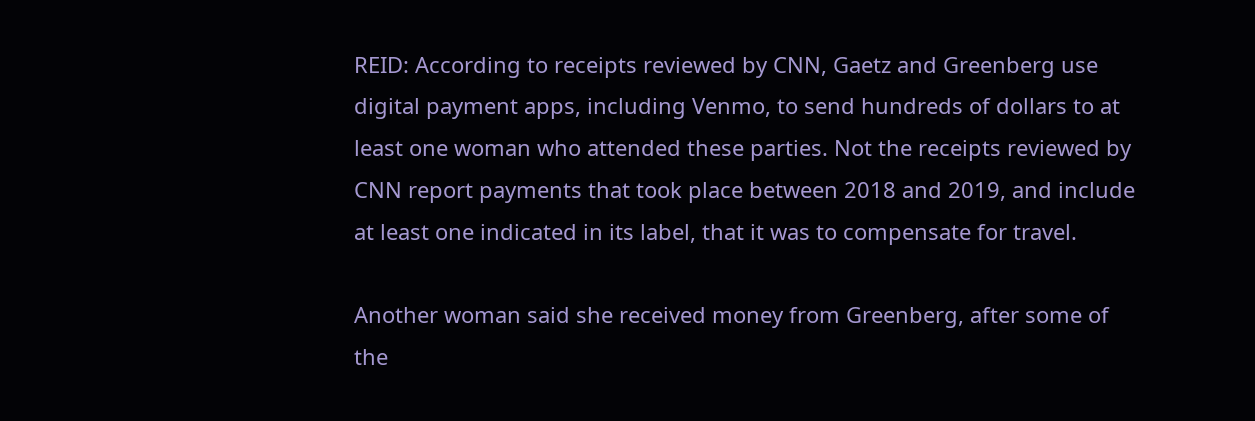REID: According to receipts reviewed by CNN, Gaetz and Greenberg use digital payment apps, including Venmo, to send hundreds of dollars to at least one woman who attended these parties. Not the receipts reviewed by CNN report payments that took place between 2018 and 2019, and include at least one indicated in its label, that it was to compensate for travel.

Another woman said she received money from Greenberg, after some of the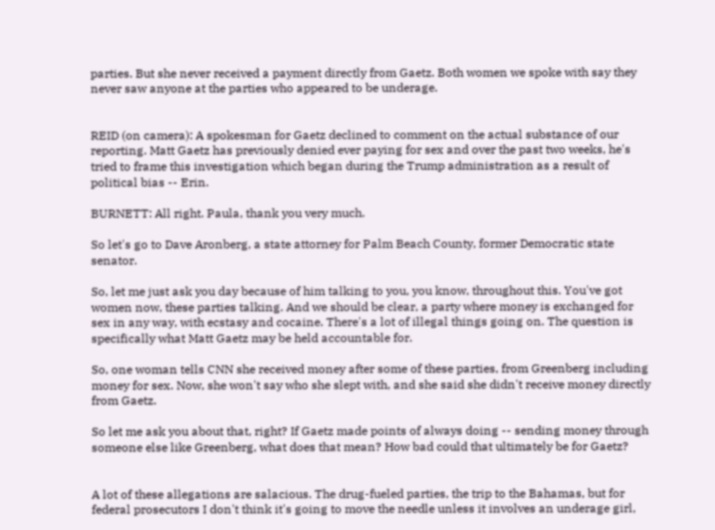parties. But she never received a payment directly from Gaetz. Both women we spoke with say they never saw anyone at the parties who appeared to be underage.


REID (on camera): A spokesman for Gaetz declined to comment on the actual substance of our reporting. Matt Gaetz has previously denied ever paying for sex and over the past two weeks, he's tried to frame this investigation which began during the Trump administration as a result of political bias -- Erin.

BURNETT: All right. Paula, thank you very much.

So let's go to Dave Aronberg, a state attorney for Palm Beach County, former Democratic state senator.

So, let me just ask you day because of him talking to you, you know, throughout this. You've got women now, these parties talking. And we should be clear, a party where money is exchanged for sex in any way, with ecstasy and cocaine. There's a lot of illegal things going on. The question is specifically what Matt Gaetz may be held accountable for.

So, one woman tells CNN she received money after some of these parties, from Greenberg including money for sex. Now, she won't say who she slept with, and she said she didn't receive money directly from Gaetz.

So let me ask you about that, right? If Gaetz made points of always doing -- sending money through someone else like Greenberg, what does that mean? How bad could that ultimately be for Gaetz?


A lot of these allegations are salacious. The drug-fueled parties, the trip to the Bahamas, but for federal prosecutors I don't think it's going to move the needle unless it involves an underage girl,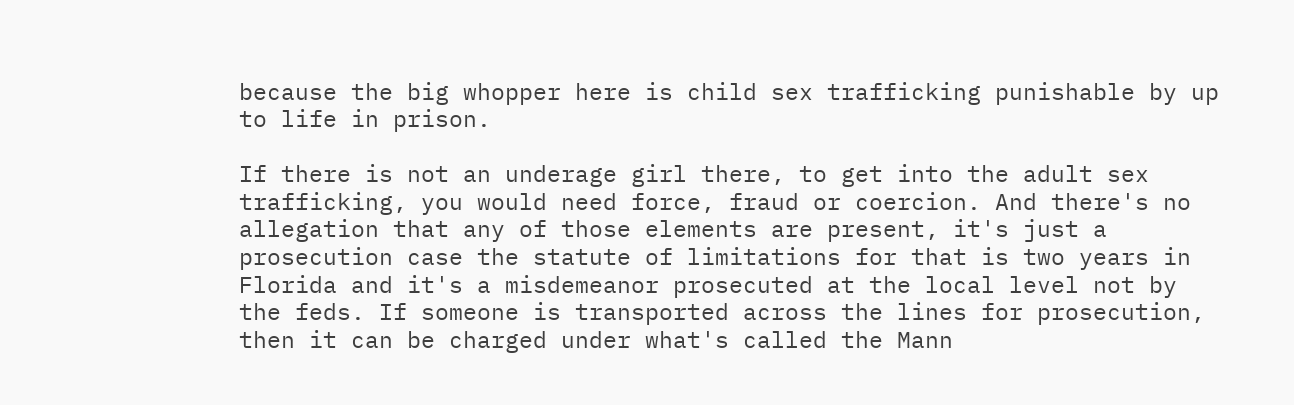because the big whopper here is child sex trafficking punishable by up to life in prison.

If there is not an underage girl there, to get into the adult sex trafficking, you would need force, fraud or coercion. And there's no allegation that any of those elements are present, it's just a prosecution case the statute of limitations for that is two years in Florida and it's a misdemeanor prosecuted at the local level not by the feds. If someone is transported across the lines for prosecution, then it can be charged under what's called the Mann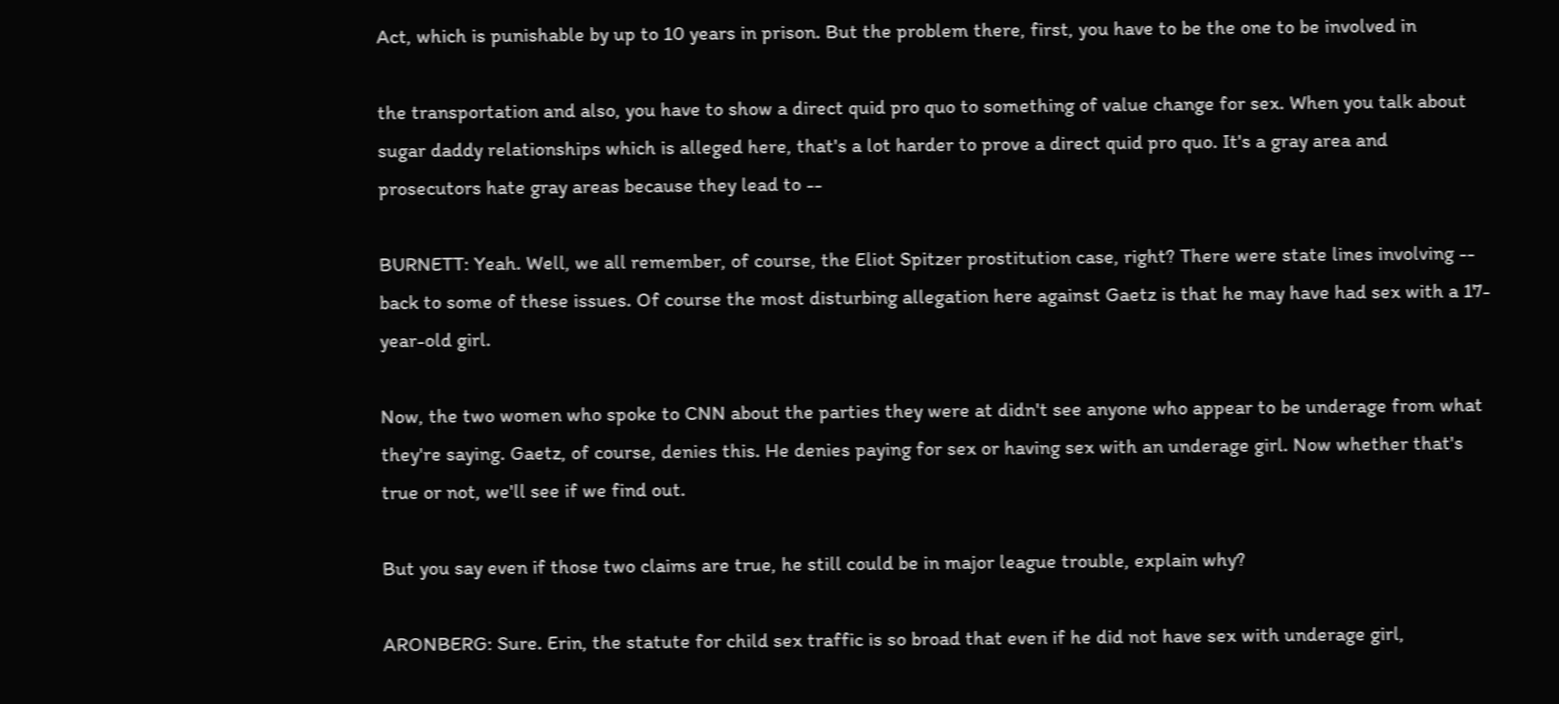Act, which is punishable by up to 10 years in prison. But the problem there, first, you have to be the one to be involved in

the transportation and also, you have to show a direct quid pro quo to something of value change for sex. When you talk about sugar daddy relationships which is alleged here, that's a lot harder to prove a direct quid pro quo. It's a gray area and prosecutors hate gray areas because they lead to --

BURNETT: Yeah. Well, we all remember, of course, the Eliot Spitzer prostitution case, right? There were state lines involving -- back to some of these issues. Of course the most disturbing allegation here against Gaetz is that he may have had sex with a 17-year-old girl.

Now, the two women who spoke to CNN about the parties they were at didn't see anyone who appear to be underage from what they're saying. Gaetz, of course, denies this. He denies paying for sex or having sex with an underage girl. Now whether that's true or not, we'll see if we find out.

But you say even if those two claims are true, he still could be in major league trouble, explain why?

ARONBERG: Sure. Erin, the statute for child sex traffic is so broad that even if he did not have sex with underage girl,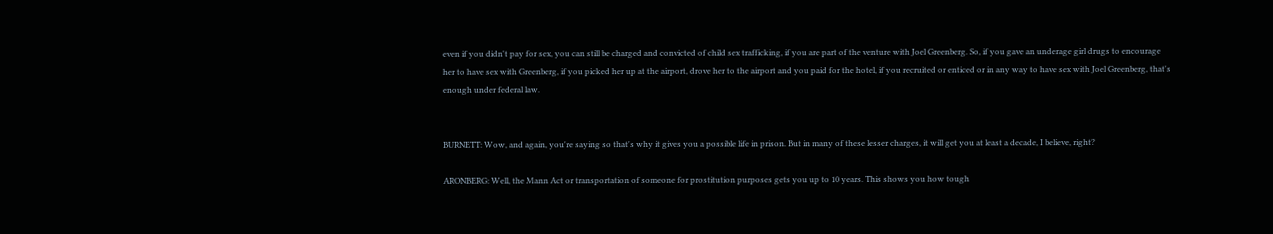even if you didn't pay for sex, you can still be charged and convicted of child sex trafficking, if you are part of the venture with Joel Greenberg. So, if you gave an underage girl drugs to encourage her to have sex with Greenberg, if you picked her up at the airport, drove her to the airport and you paid for the hotel, if you recruited or enticed or in any way to have sex with Joel Greenberg, that's enough under federal law.


BURNETT: Wow, and again, you're saying so that's why it gives you a possible life in prison. But in many of these lesser charges, it will get you at least a decade, I believe, right?

ARONBERG: Well, the Mann Act or transportation of someone for prostitution purposes gets you up to 10 years. This shows you how tough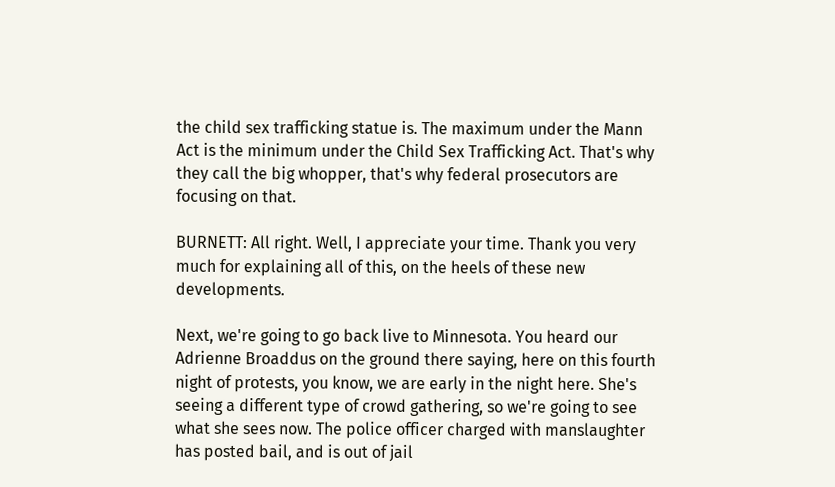the child sex trafficking statue is. The maximum under the Mann Act is the minimum under the Child Sex Trafficking Act. That's why they call the big whopper, that's why federal prosecutors are focusing on that.

BURNETT: All right. Well, I appreciate your time. Thank you very much for explaining all of this, on the heels of these new developments.

Next, we're going to go back live to Minnesota. You heard our Adrienne Broaddus on the ground there saying, here on this fourth night of protests, you know, we are early in the night here. She's seeing a different type of crowd gathering, so we're going to see what she sees now. The police officer charged with manslaughter has posted bail, and is out of jail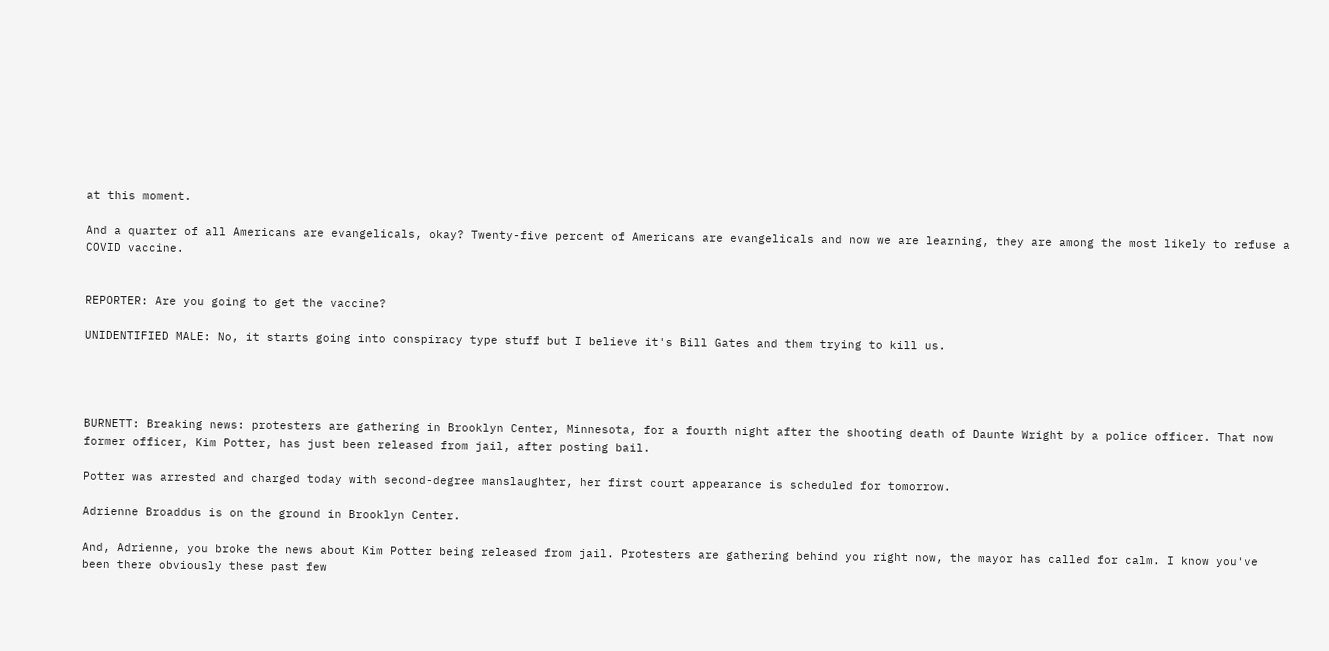at this moment.

And a quarter of all Americans are evangelicals, okay? Twenty-five percent of Americans are evangelicals and now we are learning, they are among the most likely to refuse a COVID vaccine.


REPORTER: Are you going to get the vaccine?

UNIDENTIFIED MALE: No, it starts going into conspiracy type stuff but I believe it's Bill Gates and them trying to kill us.




BURNETT: Breaking news: protesters are gathering in Brooklyn Center, Minnesota, for a fourth night after the shooting death of Daunte Wright by a police officer. That now former officer, Kim Potter, has just been released from jail, after posting bail.

Potter was arrested and charged today with second-degree manslaughter, her first court appearance is scheduled for tomorrow.

Adrienne Broaddus is on the ground in Brooklyn Center.

And, Adrienne, you broke the news about Kim Potter being released from jail. Protesters are gathering behind you right now, the mayor has called for calm. I know you've been there obviously these past few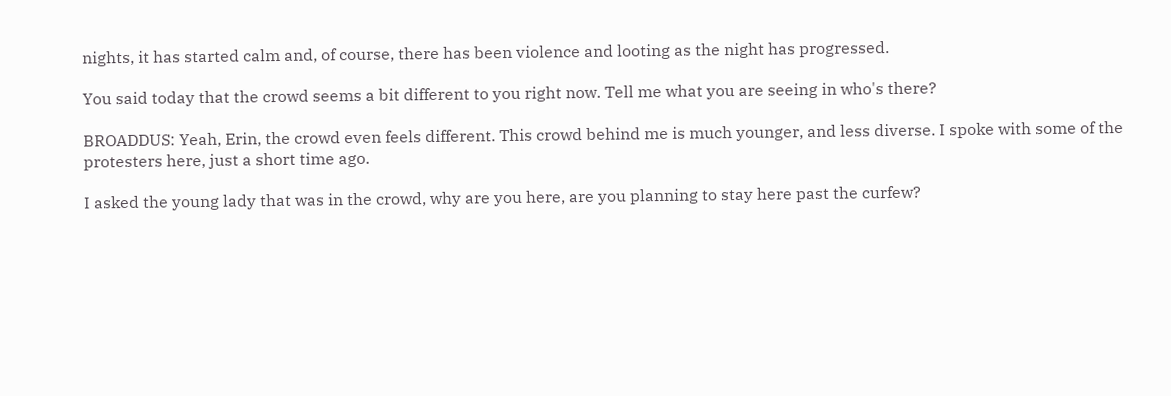nights, it has started calm and, of course, there has been violence and looting as the night has progressed.

You said today that the crowd seems a bit different to you right now. Tell me what you are seeing in who's there?

BROADDUS: Yeah, Erin, the crowd even feels different. This crowd behind me is much younger, and less diverse. I spoke with some of the protesters here, just a short time ago.

I asked the young lady that was in the crowd, why are you here, are you planning to stay here past the curfew?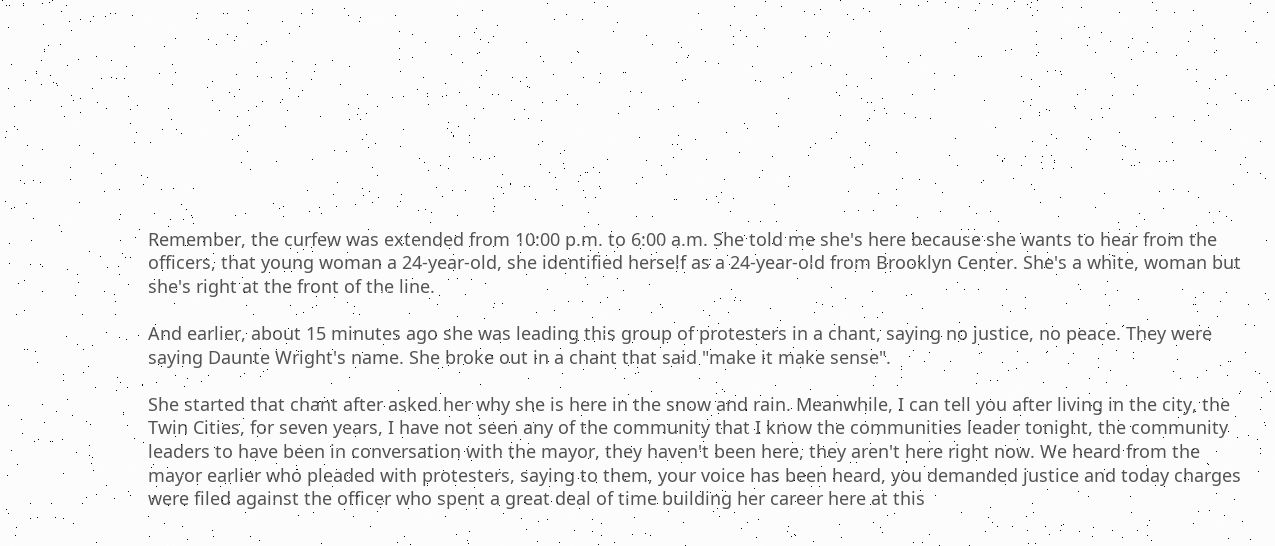Remember, the curfew was extended from 10:00 p.m. to 6:00 a.m. She told me she's here because she wants to hear from the officers, that young woman a 24-year-old, she identified herself as a 24-year-old from Brooklyn Center. She's a white, woman but she's right at the front of the line.

And earlier, about 15 minutes ago she was leading this group of protesters in a chant, saying no justice, no peace. They were saying Daunte Wright's name. She broke out in a chant that said "make it make sense".

She started that chant after asked her why she is here in the snow and rain. Meanwhile, I can tell you after living in the city, the Twin Cities, for seven years, I have not seen any of the community that I know the communities leader tonight, the community leaders to have been in conversation with the mayor, they haven't been here, they aren't here right now. We heard from the mayor earlier who pleaded with protesters, saying to them, your voice has been heard, you demanded justice and today charges were filed against the officer who spent a great deal of time building her career here at this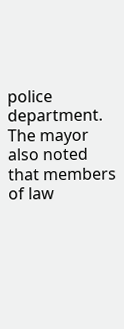police department. The mayor also noted that members of law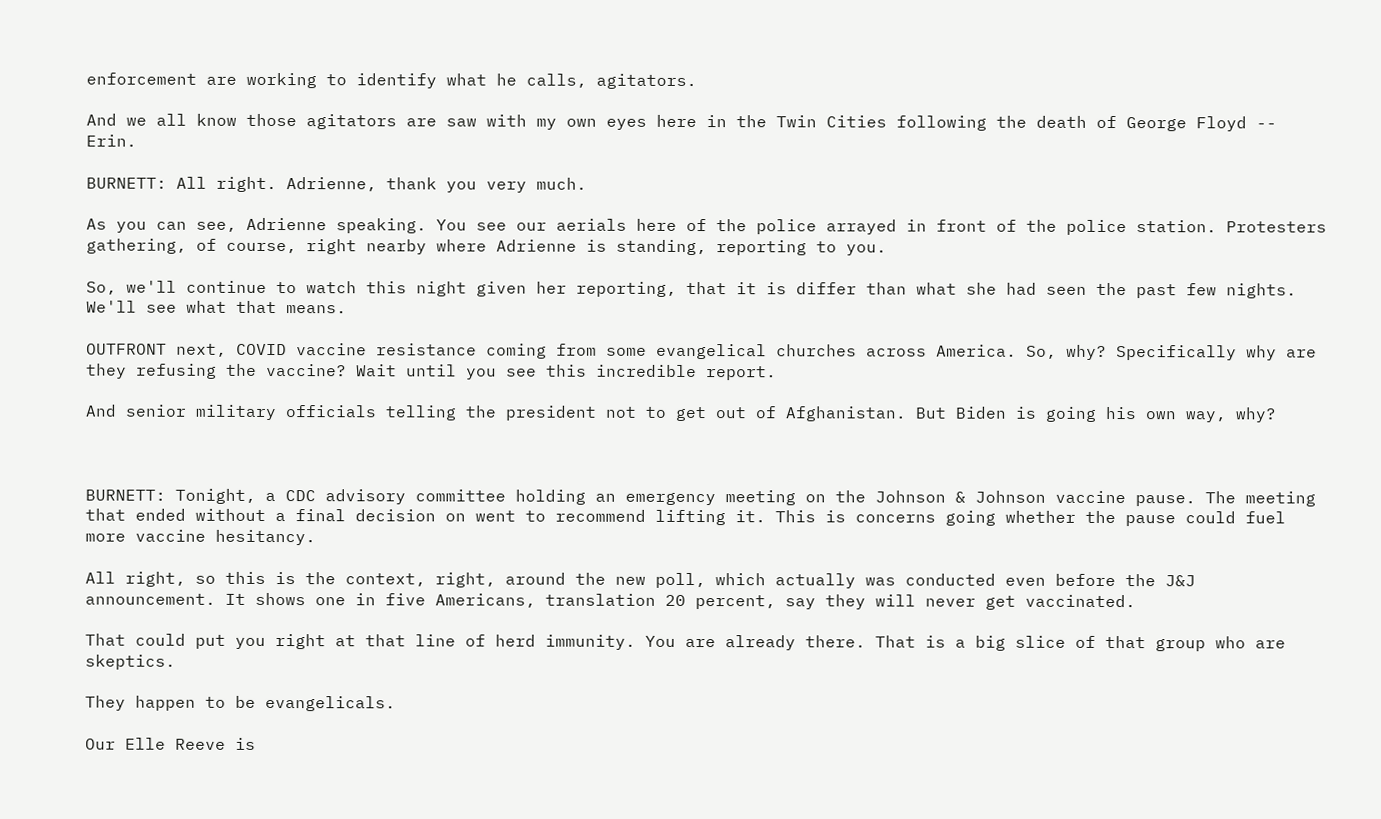enforcement are working to identify what he calls, agitators.

And we all know those agitators are saw with my own eyes here in the Twin Cities following the death of George Floyd -- Erin.

BURNETT: All right. Adrienne, thank you very much.

As you can see, Adrienne speaking. You see our aerials here of the police arrayed in front of the police station. Protesters gathering, of course, right nearby where Adrienne is standing, reporting to you.

So, we'll continue to watch this night given her reporting, that it is differ than what she had seen the past few nights. We'll see what that means.

OUTFRONT next, COVID vaccine resistance coming from some evangelical churches across America. So, why? Specifically why are they refusing the vaccine? Wait until you see this incredible report.

And senior military officials telling the president not to get out of Afghanistan. But Biden is going his own way, why?



BURNETT: Tonight, a CDC advisory committee holding an emergency meeting on the Johnson & Johnson vaccine pause. The meeting that ended without a final decision on went to recommend lifting it. This is concerns going whether the pause could fuel more vaccine hesitancy.

All right, so this is the context, right, around the new poll, which actually was conducted even before the J&J announcement. It shows one in five Americans, translation 20 percent, say they will never get vaccinated.

That could put you right at that line of herd immunity. You are already there. That is a big slice of that group who are skeptics.

They happen to be evangelicals.

Our Elle Reeve is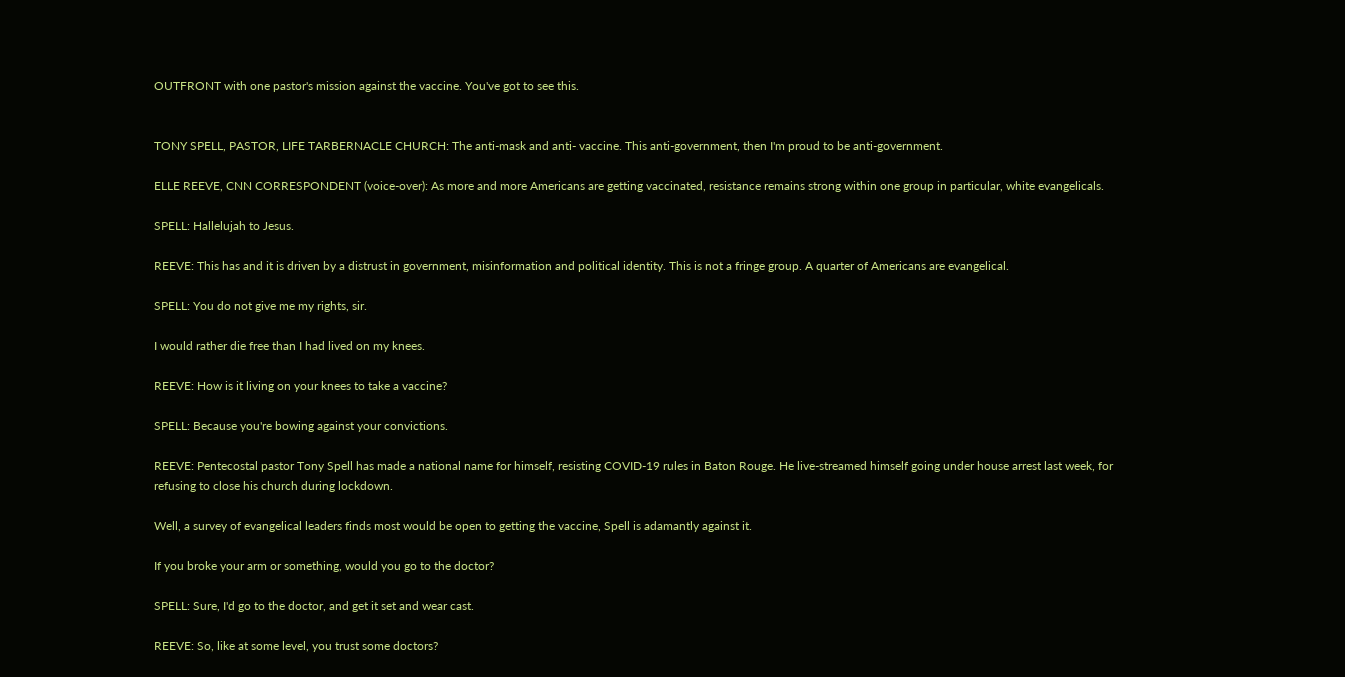OUTFRONT with one pastor's mission against the vaccine. You've got to see this.


TONY SPELL, PASTOR, LIFE TARBERNACLE CHURCH: The anti-mask and anti- vaccine. This anti-government, then I'm proud to be anti-government.

ELLE REEVE, CNN CORRESPONDENT (voice-over): As more and more Americans are getting vaccinated, resistance remains strong within one group in particular, white evangelicals.

SPELL: Hallelujah to Jesus.

REEVE: This has and it is driven by a distrust in government, misinformation and political identity. This is not a fringe group. A quarter of Americans are evangelical.

SPELL: You do not give me my rights, sir.

I would rather die free than I had lived on my knees.

REEVE: How is it living on your knees to take a vaccine?

SPELL: Because you're bowing against your convictions.

REEVE: Pentecostal pastor Tony Spell has made a national name for himself, resisting COVID-19 rules in Baton Rouge. He live-streamed himself going under house arrest last week, for refusing to close his church during lockdown.

Well, a survey of evangelical leaders finds most would be open to getting the vaccine, Spell is adamantly against it.

If you broke your arm or something, would you go to the doctor?

SPELL: Sure, I'd go to the doctor, and get it set and wear cast.

REEVE: So, like at some level, you trust some doctors?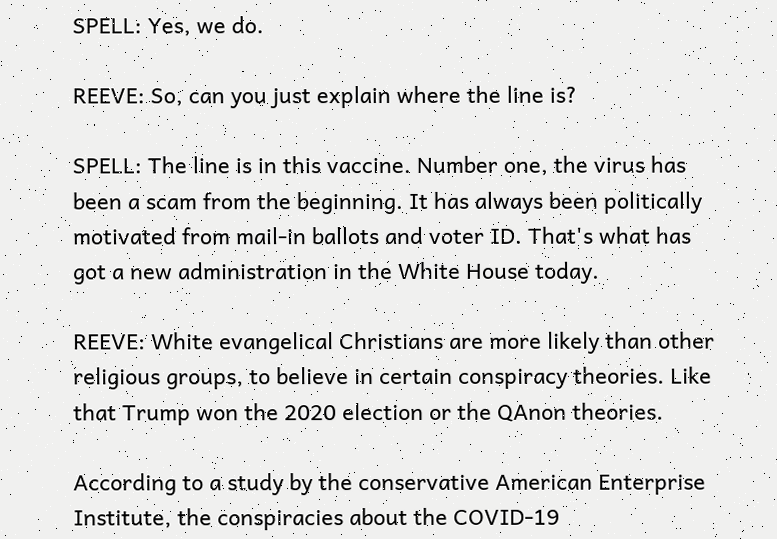SPELL: Yes, we do.

REEVE: So, can you just explain where the line is?

SPELL: The line is in this vaccine. Number one, the virus has been a scam from the beginning. It has always been politically motivated from mail-in ballots and voter ID. That's what has got a new administration in the White House today.

REEVE: White evangelical Christians are more likely than other religious groups, to believe in certain conspiracy theories. Like that Trump won the 2020 election or the QAnon theories.

According to a study by the conservative American Enterprise Institute, the conspiracies about the COVID-19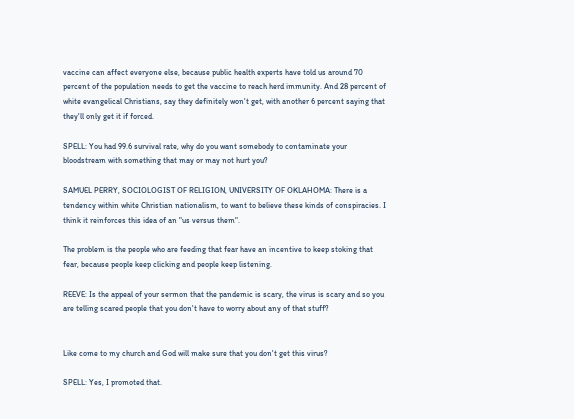vaccine can affect everyone else, because public health experts have told us around 70 percent of the population needs to get the vaccine to reach herd immunity. And 28 percent of white evangelical Christians, say they definitely won't get, with another 6 percent saying that they'll only get it if forced.

SPELL: You had 99.6 survival rate, why do you want somebody to contaminate your bloodstream with something that may or may not hurt you?

SAMUEL PERRY, SOCIOLOGIST OF RELIGION, UNIVERSITY OF OKLAHOMA: There is a tendency within white Christian nationalism, to want to believe these kinds of conspiracies. I think it reinforces this idea of an "us versus them".

The problem is the people who are feeding that fear have an incentive to keep stoking that fear, because people keep clicking and people keep listening.

REEVE: Is the appeal of your sermon that the pandemic is scary, the virus is scary and so you are telling scared people that you don't have to worry about any of that stuff?


Like come to my church and God will make sure that you don't get this virus?

SPELL: Yes, I promoted that.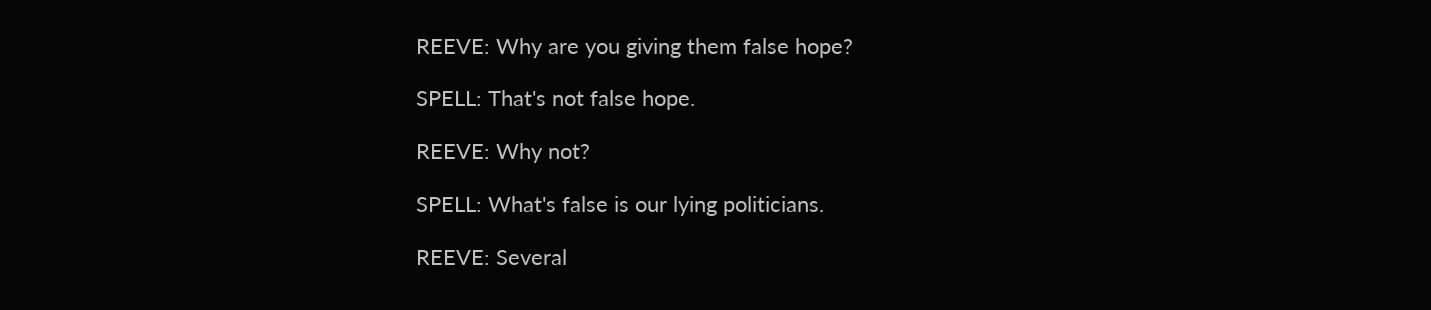REEVE: Why are you giving them false hope?

SPELL: That's not false hope.

REEVE: Why not?

SPELL: What's false is our lying politicians.

REEVE: Several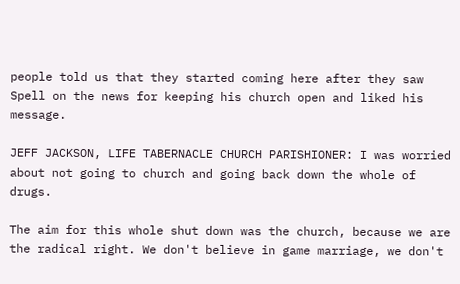people told us that they started coming here after they saw Spell on the news for keeping his church open and liked his message.

JEFF JACKSON, LIFE TABERNACLE CHURCH PARISHIONER: I was worried about not going to church and going back down the whole of drugs.

The aim for this whole shut down was the church, because we are the radical right. We don't believe in game marriage, we don't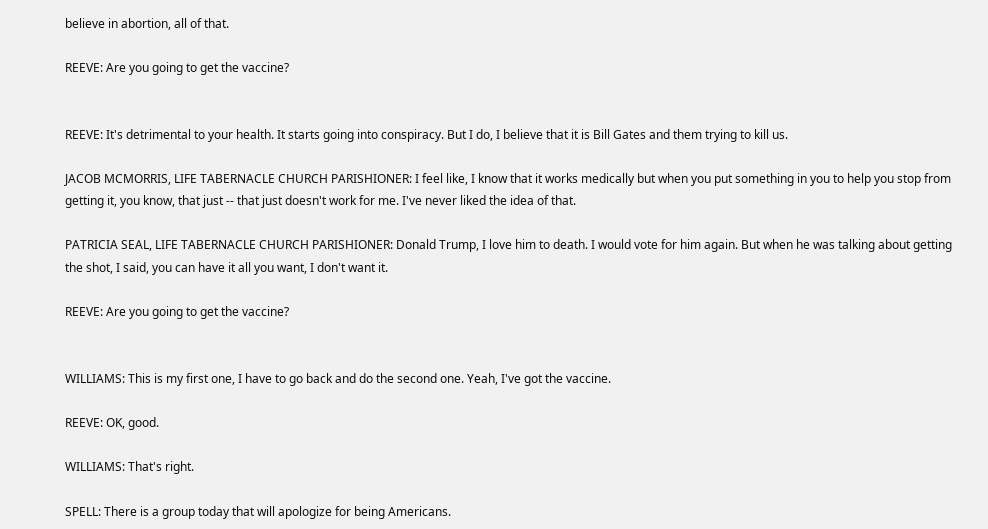believe in abortion, all of that.

REEVE: Are you going to get the vaccine?


REEVE: It's detrimental to your health. It starts going into conspiracy. But I do, I believe that it is Bill Gates and them trying to kill us.

JACOB MCMORRIS, LIFE TABERNACLE CHURCH PARISHIONER: I feel like, I know that it works medically but when you put something in you to help you stop from getting it, you know, that just -- that just doesn't work for me. I've never liked the idea of that.

PATRICIA SEAL, LIFE TABERNACLE CHURCH PARISHIONER: Donald Trump, I love him to death. I would vote for him again. But when he was talking about getting the shot, I said, you can have it all you want, I don't want it.

REEVE: Are you going to get the vaccine?


WILLIAMS: This is my first one, I have to go back and do the second one. Yeah, I've got the vaccine.

REEVE: OK, good.

WILLIAMS: That's right.

SPELL: There is a group today that will apologize for being Americans.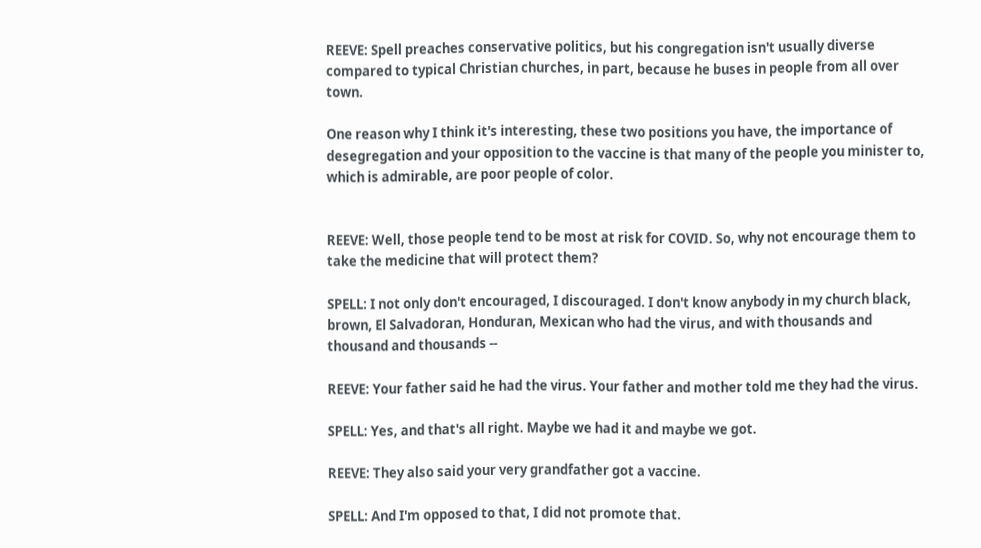REEVE: Spell preaches conservative politics, but his congregation isn't usually diverse compared to typical Christian churches, in part, because he buses in people from all over town.

One reason why I think it's interesting, these two positions you have, the importance of desegregation and your opposition to the vaccine is that many of the people you minister to, which is admirable, are poor people of color.


REEVE: Well, those people tend to be most at risk for COVID. So, why not encourage them to take the medicine that will protect them?

SPELL: I not only don't encouraged, I discouraged. I don't know anybody in my church black, brown, El Salvadoran, Honduran, Mexican who had the virus, and with thousands and thousand and thousands --

REEVE: Your father said he had the virus. Your father and mother told me they had the virus.

SPELL: Yes, and that's all right. Maybe we had it and maybe we got.

REEVE: They also said your very grandfather got a vaccine.

SPELL: And I'm opposed to that, I did not promote that.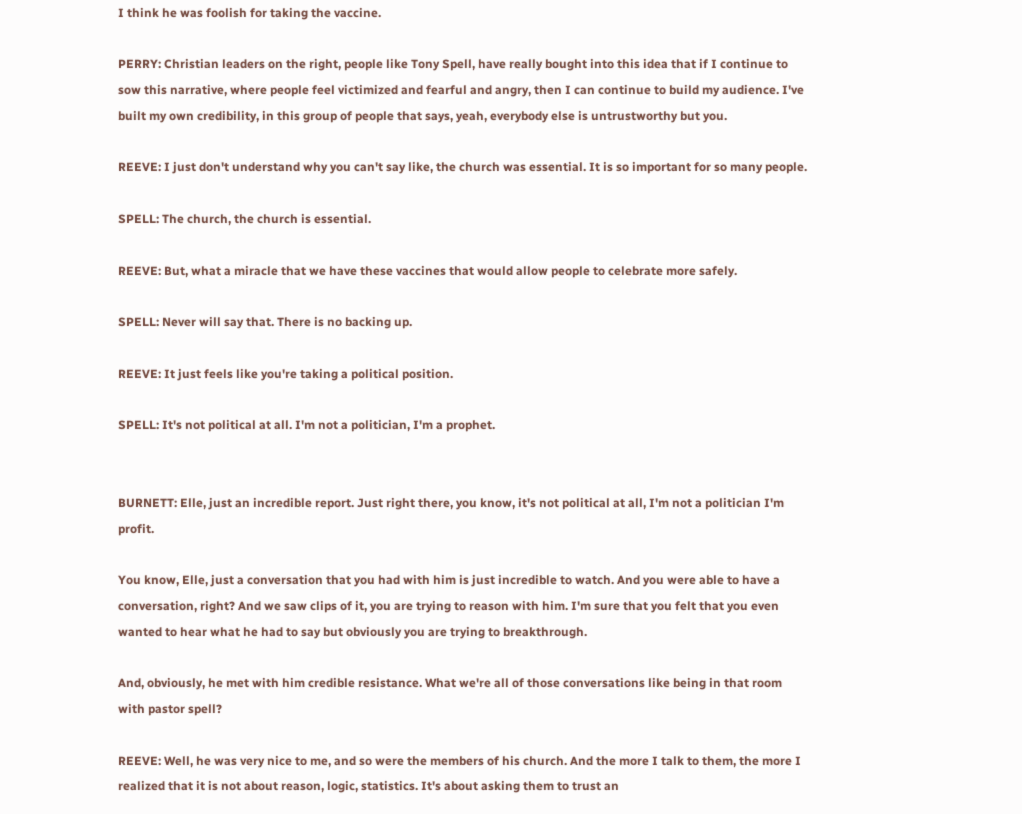I think he was foolish for taking the vaccine.

PERRY: Christian leaders on the right, people like Tony Spell, have really bought into this idea that if I continue to sow this narrative, where people feel victimized and fearful and angry, then I can continue to build my audience. I've built my own credibility, in this group of people that says, yeah, everybody else is untrustworthy but you.

REEVE: I just don't understand why you can't say like, the church was essential. It is so important for so many people.

SPELL: The church, the church is essential.

REEVE: But, what a miracle that we have these vaccines that would allow people to celebrate more safely.

SPELL: Never will say that. There is no backing up.

REEVE: It just feels like you're taking a political position.

SPELL: It's not political at all. I'm not a politician, I'm a prophet.


BURNETT: Elle, just an incredible report. Just right there, you know, it's not political at all, I'm not a politician I'm profit.

You know, Elle, just a conversation that you had with him is just incredible to watch. And you were able to have a conversation, right? And we saw clips of it, you are trying to reason with him. I'm sure that you felt that you even wanted to hear what he had to say but obviously you are trying to breakthrough.

And, obviously, he met with him credible resistance. What we're all of those conversations like being in that room with pastor spell?

REEVE: Well, he was very nice to me, and so were the members of his church. And the more I talk to them, the more I realized that it is not about reason, logic, statistics. It's about asking them to trust an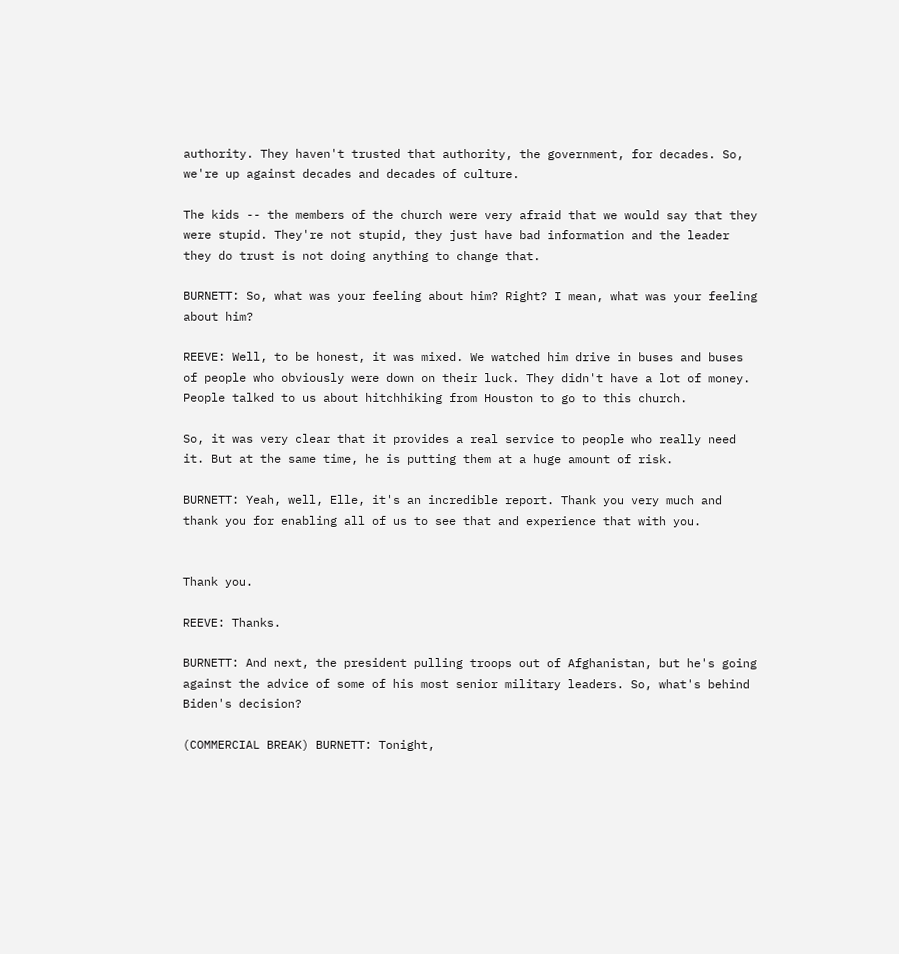authority. They haven't trusted that authority, the government, for decades. So, we're up against decades and decades of culture.

The kids -- the members of the church were very afraid that we would say that they were stupid. They're not stupid, they just have bad information and the leader they do trust is not doing anything to change that.

BURNETT: So, what was your feeling about him? Right? I mean, what was your feeling about him?

REEVE: Well, to be honest, it was mixed. We watched him drive in buses and buses of people who obviously were down on their luck. They didn't have a lot of money. People talked to us about hitchhiking from Houston to go to this church.

So, it was very clear that it provides a real service to people who really need it. But at the same time, he is putting them at a huge amount of risk.

BURNETT: Yeah, well, Elle, it's an incredible report. Thank you very much and thank you for enabling all of us to see that and experience that with you.


Thank you.

REEVE: Thanks.

BURNETT: And next, the president pulling troops out of Afghanistan, but he's going against the advice of some of his most senior military leaders. So, what's behind Biden's decision?

(COMMERCIAL BREAK) BURNETT: Tonight,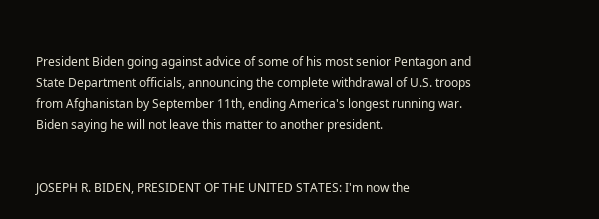President Biden going against advice of some of his most senior Pentagon and State Department officials, announcing the complete withdrawal of U.S. troops from Afghanistan by September 11th, ending America's longest running war. Biden saying he will not leave this matter to another president.


JOSEPH R. BIDEN, PRESIDENT OF THE UNITED STATES: I'm now the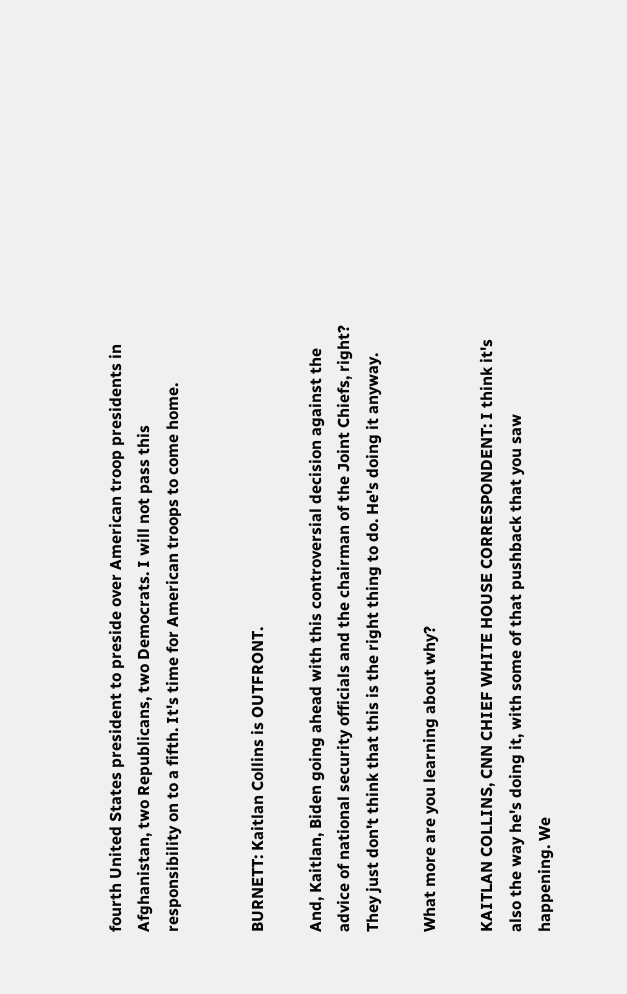fourth United States president to preside over American troop presidents in Afghanistan, two Republicans, two Democrats. I will not pass this responsibility on to a fifth. It's time for American troops to come home.


BURNETT: Kaitlan Collins is OUTFRONT.

And, Kaitlan, Biden going ahead with this controversial decision against the advice of national security officials and the chairman of the Joint Chiefs, right? They just don't think that this is the right thing to do. He's doing it anyway.

What more are you learning about why?

KAITLAN COLLINS, CNN CHIEF WHITE HOUSE CORRESPONDENT: I think it's also the way he's doing it, with some of that pushback that you saw happening. We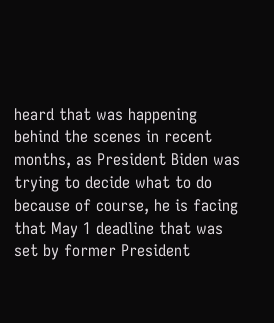heard that was happening behind the scenes in recent months, as President Biden was trying to decide what to do because of course, he is facing that May 1 deadline that was set by former President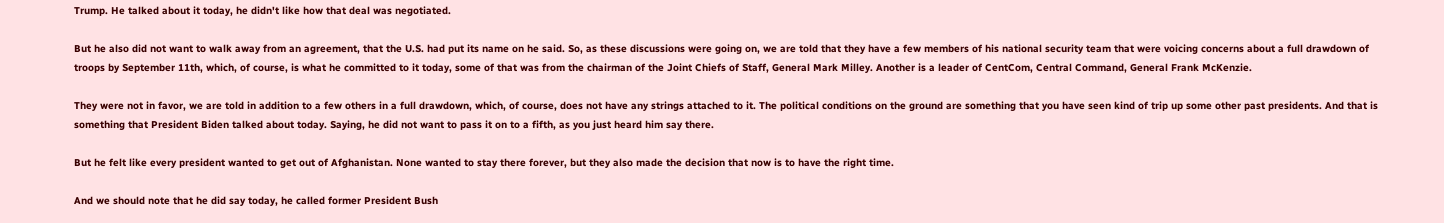Trump. He talked about it today, he didn't like how that deal was negotiated.

But he also did not want to walk away from an agreement, that the U.S. had put its name on he said. So, as these discussions were going on, we are told that they have a few members of his national security team that were voicing concerns about a full drawdown of troops by September 11th, which, of course, is what he committed to it today, some of that was from the chairman of the Joint Chiefs of Staff, General Mark Milley. Another is a leader of CentCom, Central Command, General Frank McKenzie.

They were not in favor, we are told in addition to a few others in a full drawdown, which, of course, does not have any strings attached to it. The political conditions on the ground are something that you have seen kind of trip up some other past presidents. And that is something that President Biden talked about today. Saying, he did not want to pass it on to a fifth, as you just heard him say there.

But he felt like every president wanted to get out of Afghanistan. None wanted to stay there forever, but they also made the decision that now is to have the right time.

And we should note that he did say today, he called former President Bush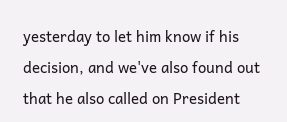yesterday to let him know if his decision, and we've also found out that he also called on President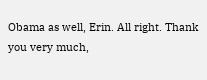Obama as well, Erin. All right. Thank you very much,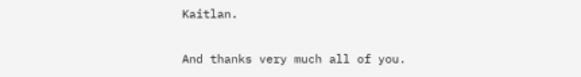Kaitlan.

And thanks very much all of you.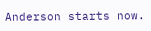Anderson starts now.